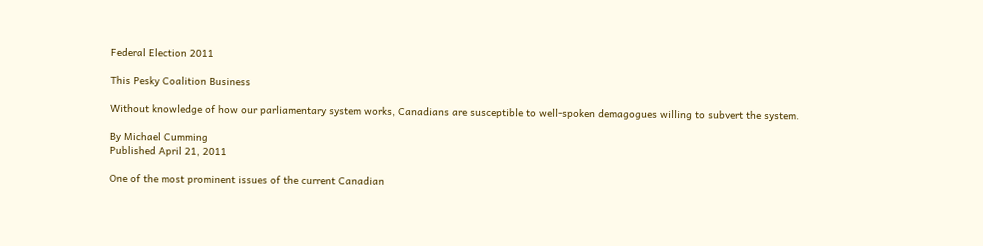Federal Election 2011

This Pesky Coalition Business

Without knowledge of how our parliamentary system works, Canadians are susceptible to well-spoken demagogues willing to subvert the system.

By Michael Cumming
Published April 21, 2011

One of the most prominent issues of the current Canadian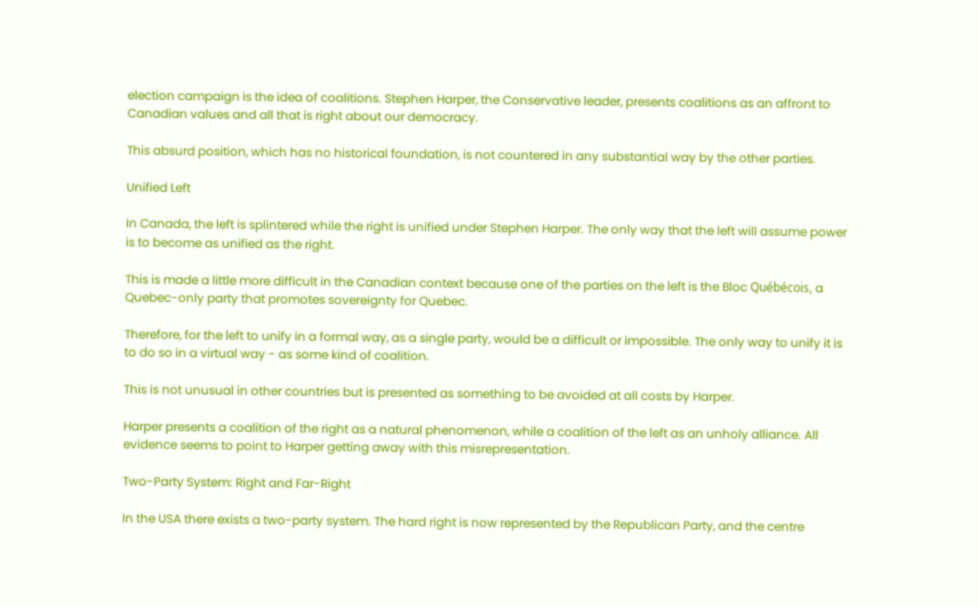election campaign is the idea of coalitions. Stephen Harper, the Conservative leader, presents coalitions as an affront to Canadian values and all that is right about our democracy.

This absurd position, which has no historical foundation, is not countered in any substantial way by the other parties.

Unified Left

In Canada, the left is splintered while the right is unified under Stephen Harper. The only way that the left will assume power is to become as unified as the right.

This is made a little more difficult in the Canadian context because one of the parties on the left is the Bloc Québécois, a Quebec-only party that promotes sovereignty for Quebec.

Therefore, for the left to unify in a formal way, as a single party, would be a difficult or impossible. The only way to unify it is to do so in a virtual way - as some kind of coalition.

This is not unusual in other countries but is presented as something to be avoided at all costs by Harper.

Harper presents a coalition of the right as a natural phenomenon, while a coalition of the left as an unholy alliance. All evidence seems to point to Harper getting away with this misrepresentation.

Two-Party System: Right and Far-Right

In the USA there exists a two-party system. The hard right is now represented by the Republican Party, and the centre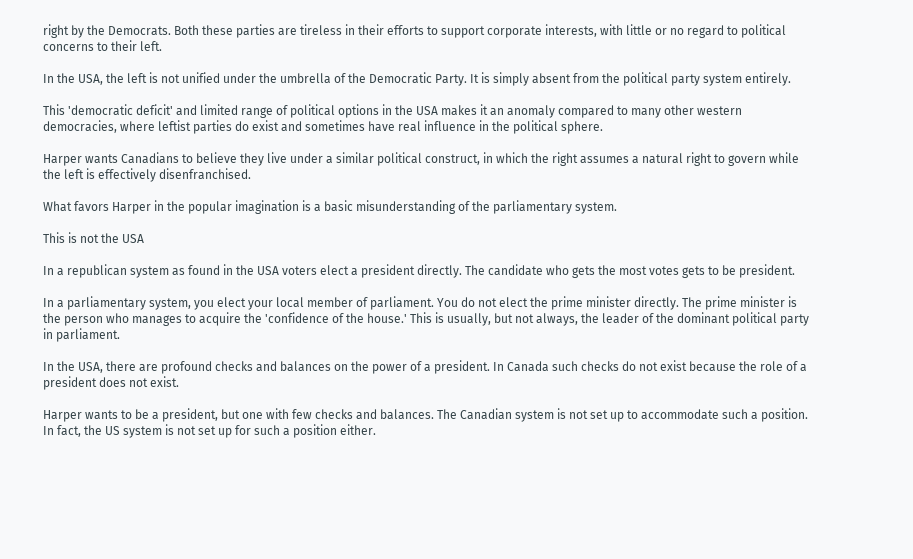right by the Democrats. Both these parties are tireless in their efforts to support corporate interests, with little or no regard to political concerns to their left.

In the USA, the left is not unified under the umbrella of the Democratic Party. It is simply absent from the political party system entirely.

This 'democratic deficit' and limited range of political options in the USA makes it an anomaly compared to many other western democracies, where leftist parties do exist and sometimes have real influence in the political sphere.

Harper wants Canadians to believe they live under a similar political construct, in which the right assumes a natural right to govern while the left is effectively disenfranchised.

What favors Harper in the popular imagination is a basic misunderstanding of the parliamentary system.

This is not the USA

In a republican system as found in the USA voters elect a president directly. The candidate who gets the most votes gets to be president.

In a parliamentary system, you elect your local member of parliament. You do not elect the prime minister directly. The prime minister is the person who manages to acquire the 'confidence of the house.' This is usually, but not always, the leader of the dominant political party in parliament.

In the USA, there are profound checks and balances on the power of a president. In Canada such checks do not exist because the role of a president does not exist.

Harper wants to be a president, but one with few checks and balances. The Canadian system is not set up to accommodate such a position. In fact, the US system is not set up for such a position either.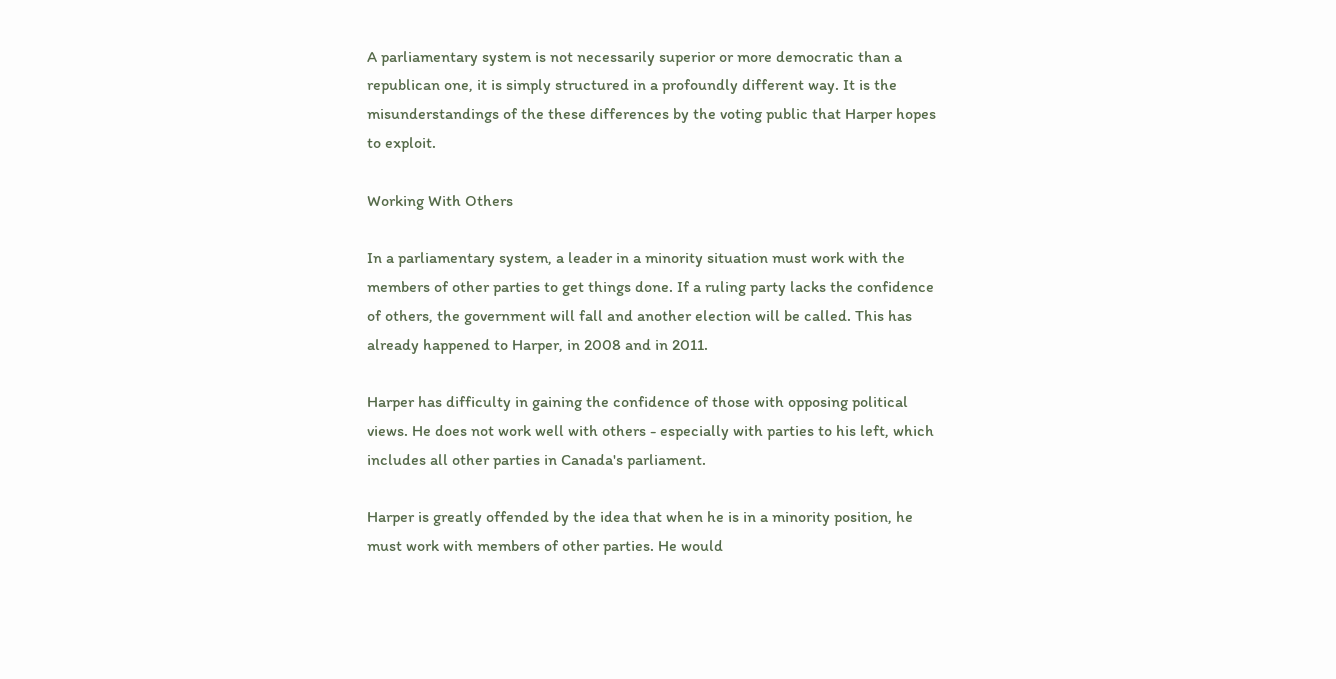A parliamentary system is not necessarily superior or more democratic than a republican one, it is simply structured in a profoundly different way. It is the misunderstandings of the these differences by the voting public that Harper hopes to exploit.

Working With Others

In a parliamentary system, a leader in a minority situation must work with the members of other parties to get things done. If a ruling party lacks the confidence of others, the government will fall and another election will be called. This has already happened to Harper, in 2008 and in 2011.

Harper has difficulty in gaining the confidence of those with opposing political views. He does not work well with others - especially with parties to his left, which includes all other parties in Canada's parliament.

Harper is greatly offended by the idea that when he is in a minority position, he must work with members of other parties. He would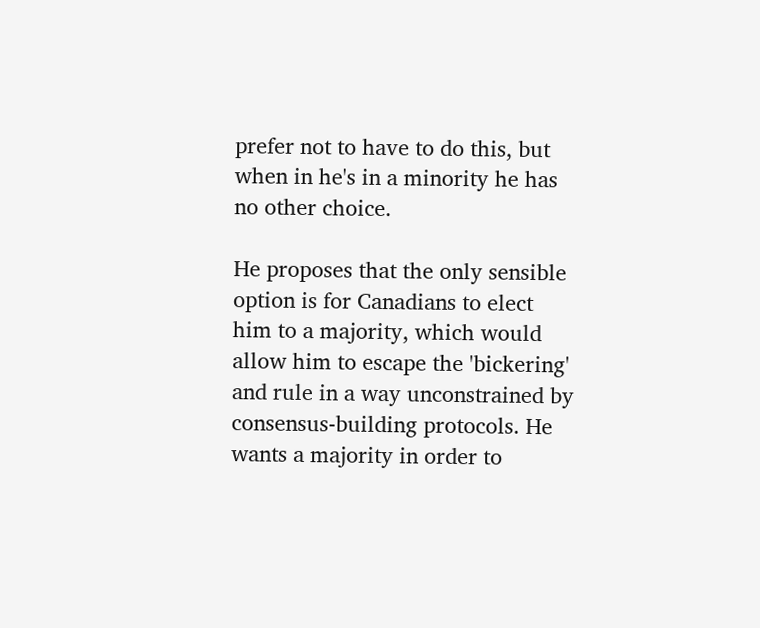prefer not to have to do this, but when in he's in a minority he has no other choice.

He proposes that the only sensible option is for Canadians to elect him to a majority, which would allow him to escape the 'bickering' and rule in a way unconstrained by consensus-building protocols. He wants a majority in order to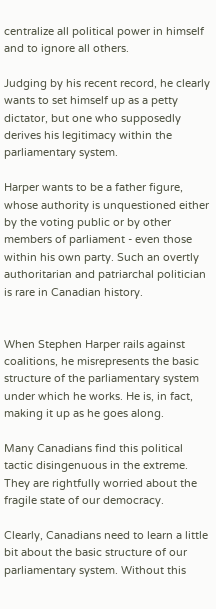centralize all political power in himself and to ignore all others.

Judging by his recent record, he clearly wants to set himself up as a petty dictator, but one who supposedly derives his legitimacy within the parliamentary system.

Harper wants to be a father figure, whose authority is unquestioned either by the voting public or by other members of parliament - even those within his own party. Such an overtly authoritarian and patriarchal politician is rare in Canadian history.


When Stephen Harper rails against coalitions, he misrepresents the basic structure of the parliamentary system under which he works. He is, in fact, making it up as he goes along.

Many Canadians find this political tactic disingenuous in the extreme. They are rightfully worried about the fragile state of our democracy.

Clearly, Canadians need to learn a little bit about the basic structure of our parliamentary system. Without this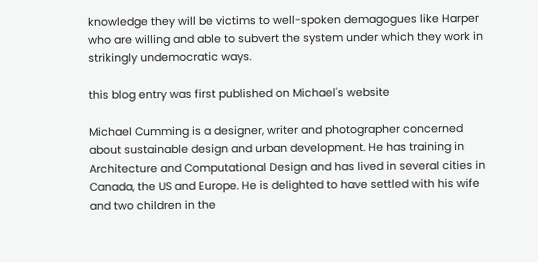knowledge they will be victims to well-spoken demagogues like Harper who are willing and able to subvert the system under which they work in strikingly undemocratic ways.

this blog entry was first published on Michael's website

Michael Cumming is a designer, writer and photographer concerned about sustainable design and urban development. He has training in Architecture and Computational Design and has lived in several cities in Canada, the US and Europe. He is delighted to have settled with his wife and two children in the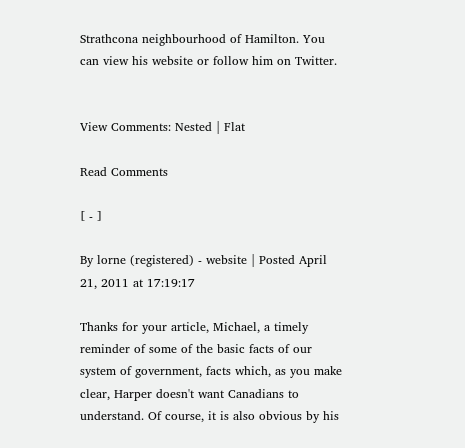Strathcona neighbourhood of Hamilton. You can view his website or follow him on Twitter.


View Comments: Nested | Flat

Read Comments

[ - ]

By lorne (registered) - website | Posted April 21, 2011 at 17:19:17

Thanks for your article, Michael, a timely reminder of some of the basic facts of our system of government, facts which, as you make clear, Harper doesn't want Canadians to understand. Of course, it is also obvious by his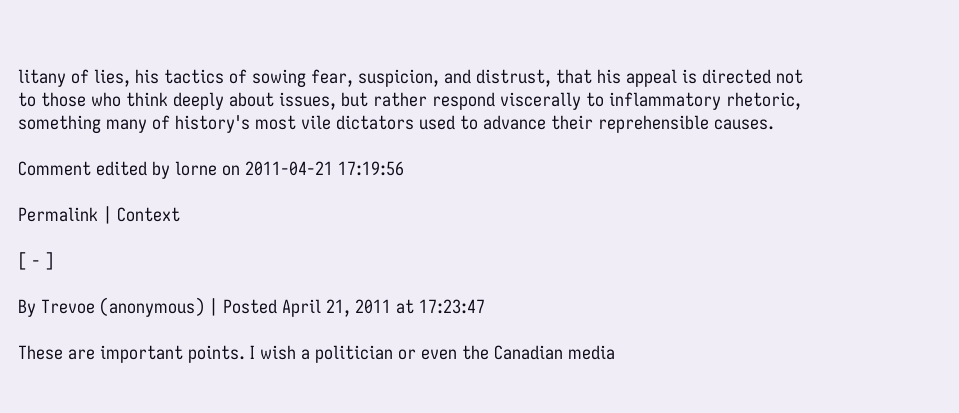litany of lies, his tactics of sowing fear, suspicion, and distrust, that his appeal is directed not to those who think deeply about issues, but rather respond viscerally to inflammatory rhetoric, something many of history's most vile dictators used to advance their reprehensible causes.

Comment edited by lorne on 2011-04-21 17:19:56

Permalink | Context

[ - ]

By Trevoe (anonymous) | Posted April 21, 2011 at 17:23:47

These are important points. I wish a politician or even the Canadian media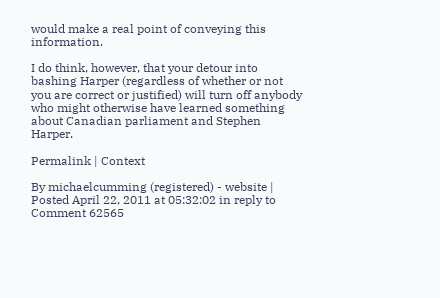would make a real point of conveying this information.

I do think, however, that your detour into bashing Harper (regardless of whether or not you are correct or justified) will turn off anybody who might otherwise have learned something about Canadian parliament and Stephen Harper.

Permalink | Context

By michaelcumming (registered) - website | Posted April 22, 2011 at 05:32:02 in reply to Comment 62565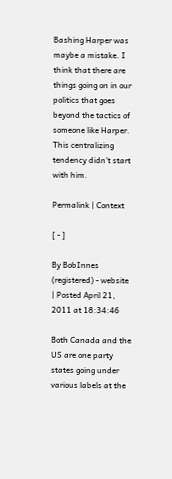Bashing Harper was maybe a mistake. I think that there are things going on in our politics that goes beyond the tactics of someone like Harper. This centralizing tendency didn't start with him.

Permalink | Context

[ - ]

By BobInnes (registered) - website | Posted April 21, 2011 at 18:34:46

Both Canada and the US are one party states going under various labels at the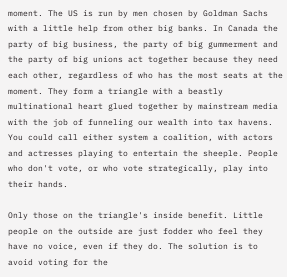moment. The US is run by men chosen by Goldman Sachs with a little help from other big banks. In Canada the party of big business, the party of big gummerment and the party of big unions act together because they need each other, regardless of who has the most seats at the moment. They form a triangle with a beastly multinational heart glued together by mainstream media with the job of funneling our wealth into tax havens. You could call either system a coalition, with actors and actresses playing to entertain the sheeple. People who don't vote, or who vote strategically, play into their hands.

Only those on the triangle's inside benefit. Little people on the outside are just fodder who feel they have no voice, even if they do. The solution is to avoid voting for the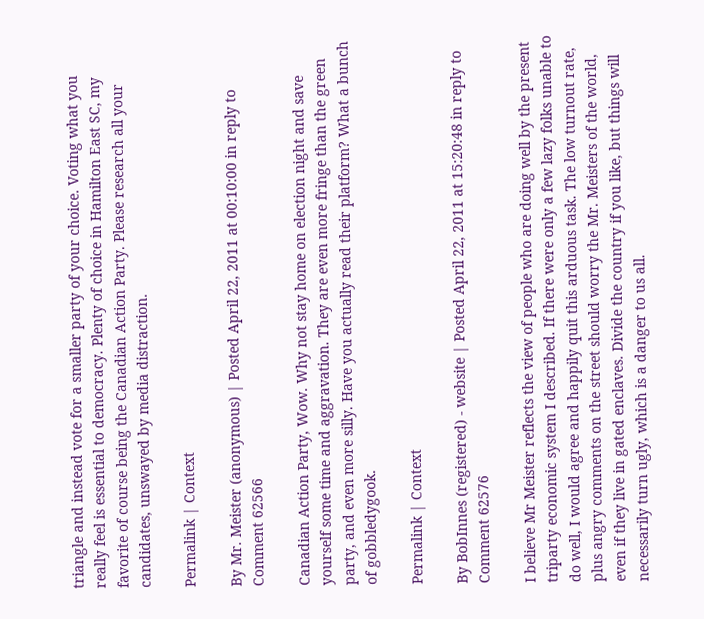triangle and instead vote for a smaller party of your choice. Voting what you really feel is essential to democracy. Plenty of choice in Hamilton East SC, my favorite of course being the Canadian Action Party. Please research all your candidates, unswayed by media distraction.

Permalink | Context

By Mr. Meister (anonymous) | Posted April 22, 2011 at 00:10:00 in reply to Comment 62566

Canadian Action Party, Wow. Why not stay home on election night and save yourself some time and aggravation. They are even more fringe than the green party, and even more silly. Have you actually read their platform? What a bunch of gobbledygook.

Permalink | Context

By BobInnes (registered) - website | Posted April 22, 2011 at 15:20:48 in reply to Comment 62576

I believe Mr Meister reflects the view of people who are doing well by the present triparty economic system I described. If there were only a few lazy folks unable to do well, I would agree and happily quit this arduous task. The low turnout rate, plus angry comments on the street should worry the Mr. Meisters of the world, even if they live in gated enclaves. Divide the country if you like, but things will necessarily turn ugly, which is a danger to us all.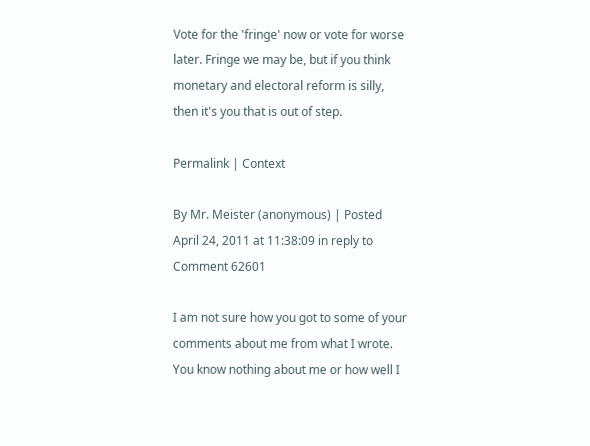Vote for the 'fringe' now or vote for worse later. Fringe we may be, but if you think monetary and electoral reform is silly, then it's you that is out of step.

Permalink | Context

By Mr. Meister (anonymous) | Posted April 24, 2011 at 11:38:09 in reply to Comment 62601

I am not sure how you got to some of your comments about me from what I wrote. You know nothing about me or how well I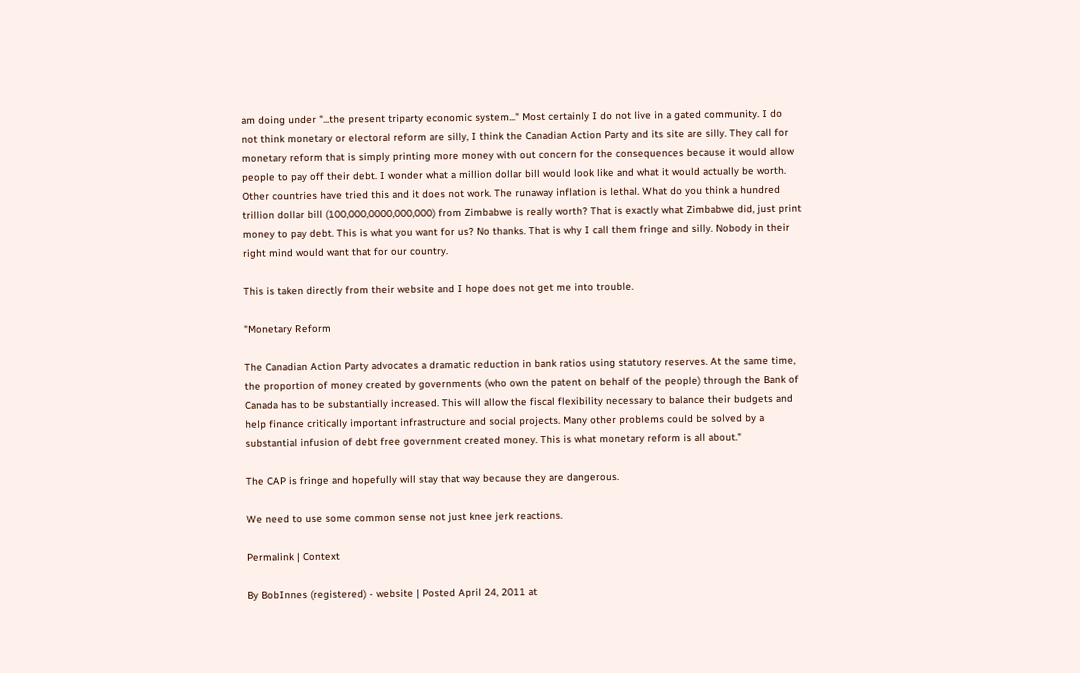am doing under "...the present triparty economic system..." Most certainly I do not live in a gated community. I do not think monetary or electoral reform are silly, I think the Canadian Action Party and its site are silly. They call for monetary reform that is simply printing more money with out concern for the consequences because it would allow people to pay off their debt. I wonder what a million dollar bill would look like and what it would actually be worth. Other countries have tried this and it does not work. The runaway inflation is lethal. What do you think a hundred trillion dollar bill (100,000,0000,000,000) from Zimbabwe is really worth? That is exactly what Zimbabwe did, just print money to pay debt. This is what you want for us? No thanks. That is why I call them fringe and silly. Nobody in their right mind would want that for our country.

This is taken directly from their website and I hope does not get me into trouble.

"Monetary Reform

The Canadian Action Party advocates a dramatic reduction in bank ratios using statutory reserves. At the same time, the proportion of money created by governments (who own the patent on behalf of the people) through the Bank of Canada has to be substantially increased. This will allow the fiscal flexibility necessary to balance their budgets and help finance critically important infrastructure and social projects. Many other problems could be solved by a substantial infusion of debt free government created money. This is what monetary reform is all about."

The CAP is fringe and hopefully will stay that way because they are dangerous.

We need to use some common sense not just knee jerk reactions.

Permalink | Context

By BobInnes (registered) - website | Posted April 24, 2011 at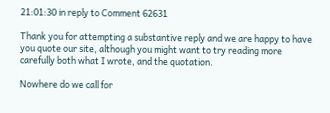21:01:30 in reply to Comment 62631

Thank you for attempting a substantive reply and we are happy to have you quote our site, although you might want to try reading more carefully both what I wrote, and the quotation.

Nowhere do we call for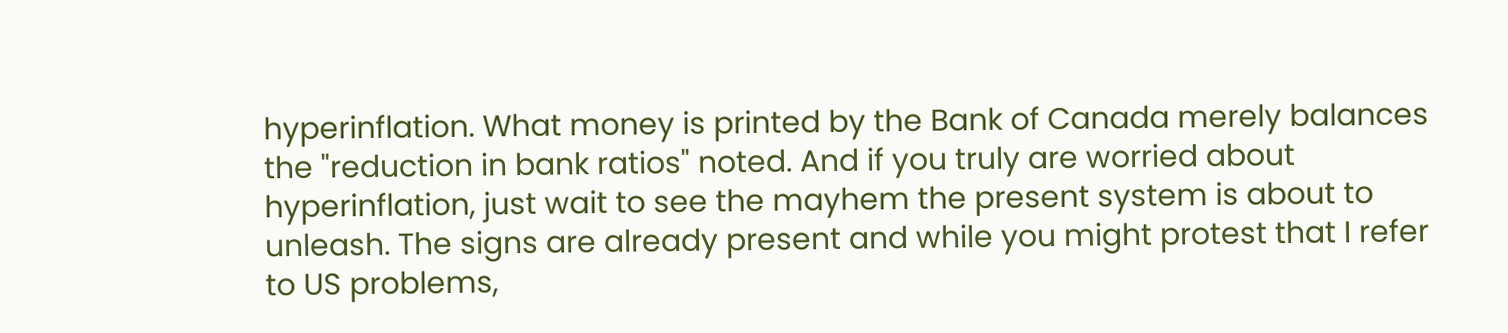hyperinflation. What money is printed by the Bank of Canada merely balances the "reduction in bank ratios" noted. And if you truly are worried about hyperinflation, just wait to see the mayhem the present system is about to unleash. The signs are already present and while you might protest that I refer to US problems,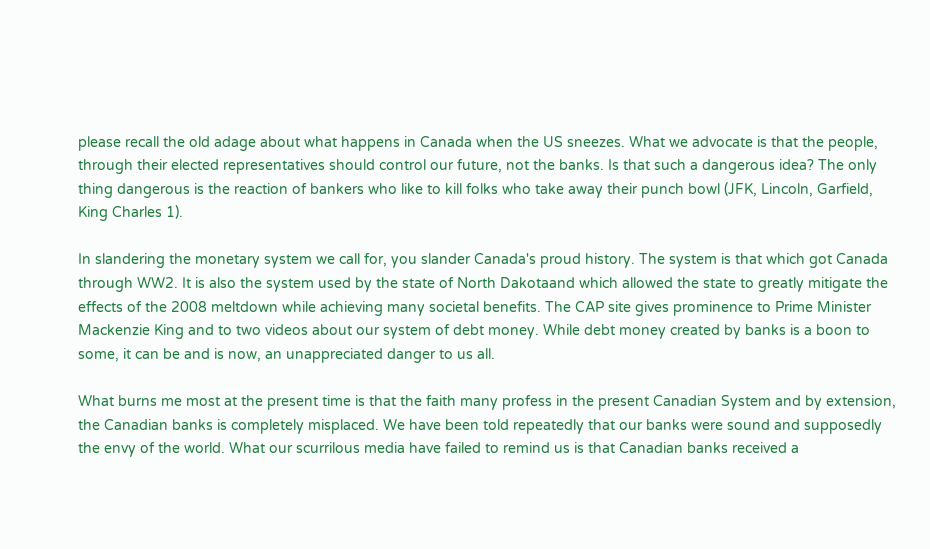please recall the old adage about what happens in Canada when the US sneezes. What we advocate is that the people, through their elected representatives should control our future, not the banks. Is that such a dangerous idea? The only thing dangerous is the reaction of bankers who like to kill folks who take away their punch bowl (JFK, Lincoln, Garfield, King Charles 1).

In slandering the monetary system we call for, you slander Canada's proud history. The system is that which got Canada through WW2. It is also the system used by the state of North Dakotaand which allowed the state to greatly mitigate the effects of the 2008 meltdown while achieving many societal benefits. The CAP site gives prominence to Prime Minister Mackenzie King and to two videos about our system of debt money. While debt money created by banks is a boon to some, it can be and is now, an unappreciated danger to us all.

What burns me most at the present time is that the faith many profess in the present Canadian System and by extension, the Canadian banks is completely misplaced. We have been told repeatedly that our banks were sound and supposedly the envy of the world. What our scurrilous media have failed to remind us is that Canadian banks received a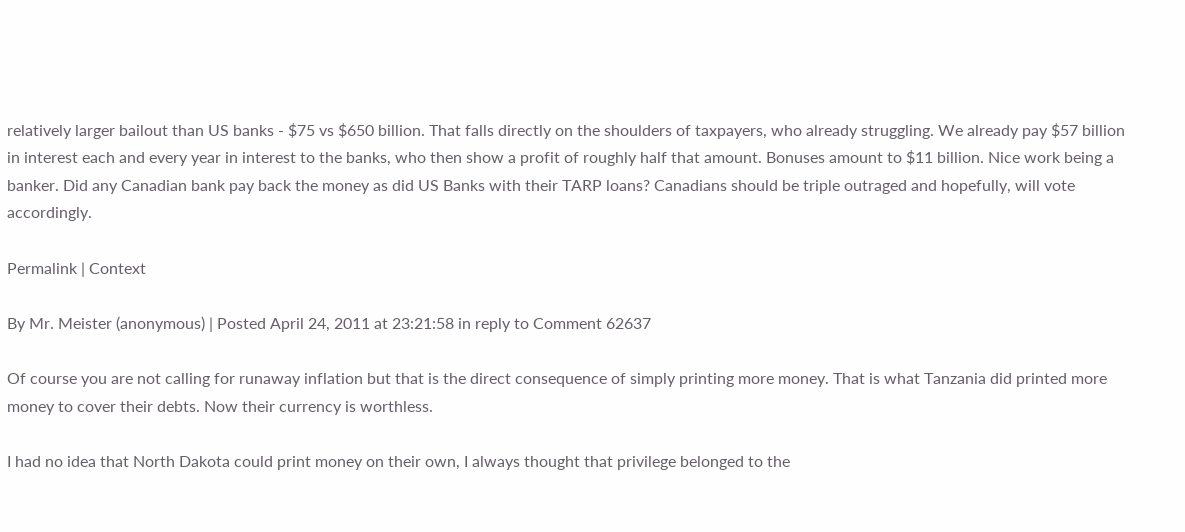relatively larger bailout than US banks - $75 vs $650 billion. That falls directly on the shoulders of taxpayers, who already struggling. We already pay $57 billion in interest each and every year in interest to the banks, who then show a profit of roughly half that amount. Bonuses amount to $11 billion. Nice work being a banker. Did any Canadian bank pay back the money as did US Banks with their TARP loans? Canadians should be triple outraged and hopefully, will vote accordingly.

Permalink | Context

By Mr. Meister (anonymous) | Posted April 24, 2011 at 23:21:58 in reply to Comment 62637

Of course you are not calling for runaway inflation but that is the direct consequence of simply printing more money. That is what Tanzania did printed more money to cover their debts. Now their currency is worthless.

I had no idea that North Dakota could print money on their own, I always thought that privilege belonged to the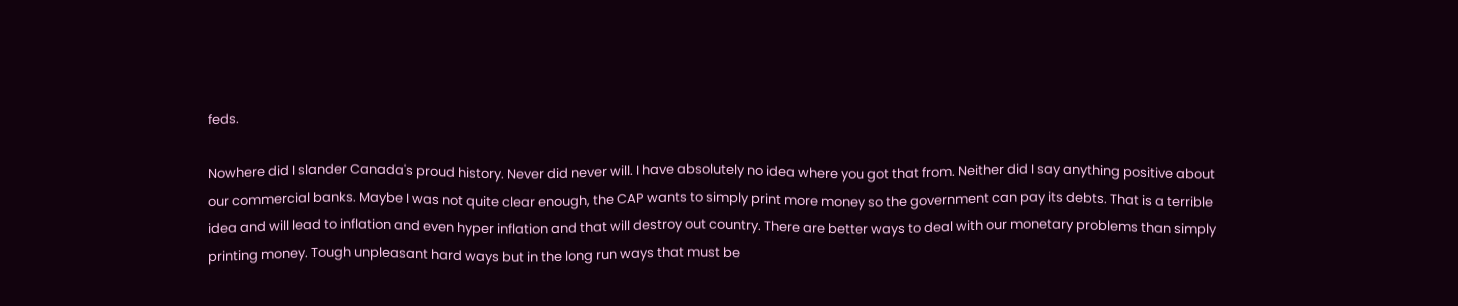feds.

Nowhere did I slander Canada's proud history. Never did never will. I have absolutely no idea where you got that from. Neither did I say anything positive about our commercial banks. Maybe I was not quite clear enough, the CAP wants to simply print more money so the government can pay its debts. That is a terrible idea and will lead to inflation and even hyper inflation and that will destroy out country. There are better ways to deal with our monetary problems than simply printing money. Tough unpleasant hard ways but in the long run ways that must be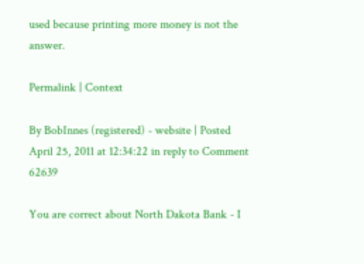used because printing more money is not the answer.

Permalink | Context

By BobInnes (registered) - website | Posted April 25, 2011 at 12:34:22 in reply to Comment 62639

You are correct about North Dakota Bank - I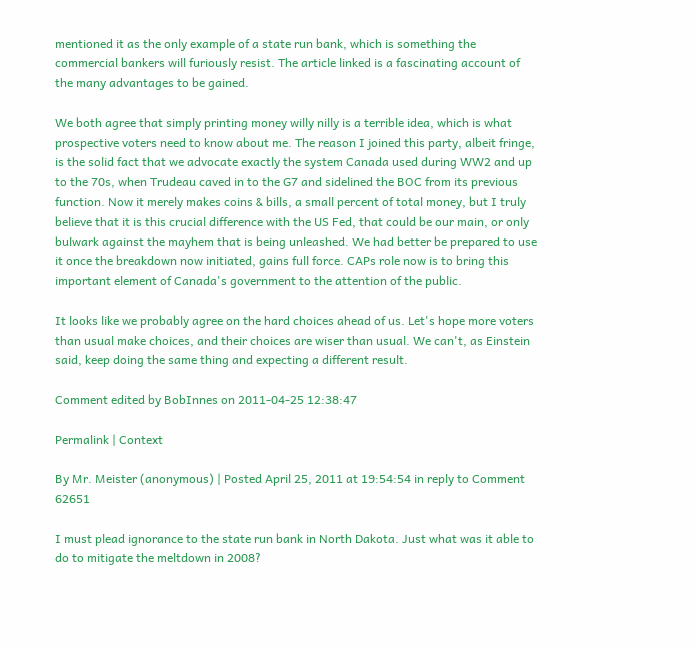mentioned it as the only example of a state run bank, which is something the commercial bankers will furiously resist. The article linked is a fascinating account of the many advantages to be gained.

We both agree that simply printing money willy nilly is a terrible idea, which is what prospective voters need to know about me. The reason I joined this party, albeit fringe, is the solid fact that we advocate exactly the system Canada used during WW2 and up to the 70s, when Trudeau caved in to the G7 and sidelined the BOC from its previous function. Now it merely makes coins & bills, a small percent of total money, but I truly believe that it is this crucial difference with the US Fed, that could be our main, or only bulwark against the mayhem that is being unleashed. We had better be prepared to use it once the breakdown now initiated, gains full force. CAPs role now is to bring this important element of Canada's government to the attention of the public.

It looks like we probably agree on the hard choices ahead of us. Let's hope more voters than usual make choices, and their choices are wiser than usual. We can't, as Einstein said, keep doing the same thing and expecting a different result.

Comment edited by BobInnes on 2011-04-25 12:38:47

Permalink | Context

By Mr. Meister (anonymous) | Posted April 25, 2011 at 19:54:54 in reply to Comment 62651

I must plead ignorance to the state run bank in North Dakota. Just what was it able to do to mitigate the meltdown in 2008?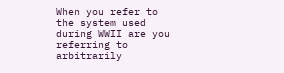When you refer to the system used during WWII are you referring to arbitrarily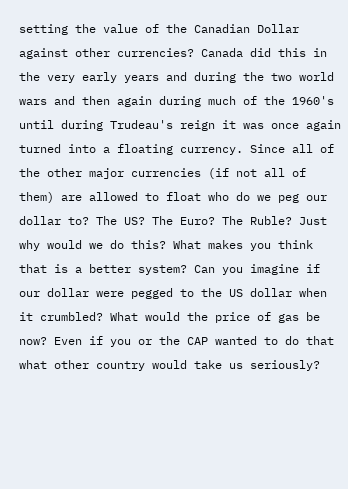setting the value of the Canadian Dollar against other currencies? Canada did this in the very early years and during the two world wars and then again during much of the 1960's until during Trudeau's reign it was once again turned into a floating currency. Since all of the other major currencies (if not all of them) are allowed to float who do we peg our dollar to? The US? The Euro? The Ruble? Just why would we do this? What makes you think that is a better system? Can you imagine if our dollar were pegged to the US dollar when it crumbled? What would the price of gas be now? Even if you or the CAP wanted to do that what other country would take us seriously?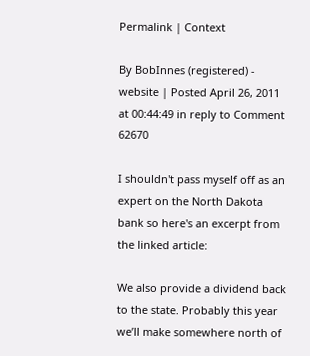Permalink | Context

By BobInnes (registered) - website | Posted April 26, 2011 at 00:44:49 in reply to Comment 62670

I shouldn't pass myself off as an expert on the North Dakota bank so here's an excerpt from the linked article:

We also provide a dividend back to the state. Probably this year we’ll make somewhere north of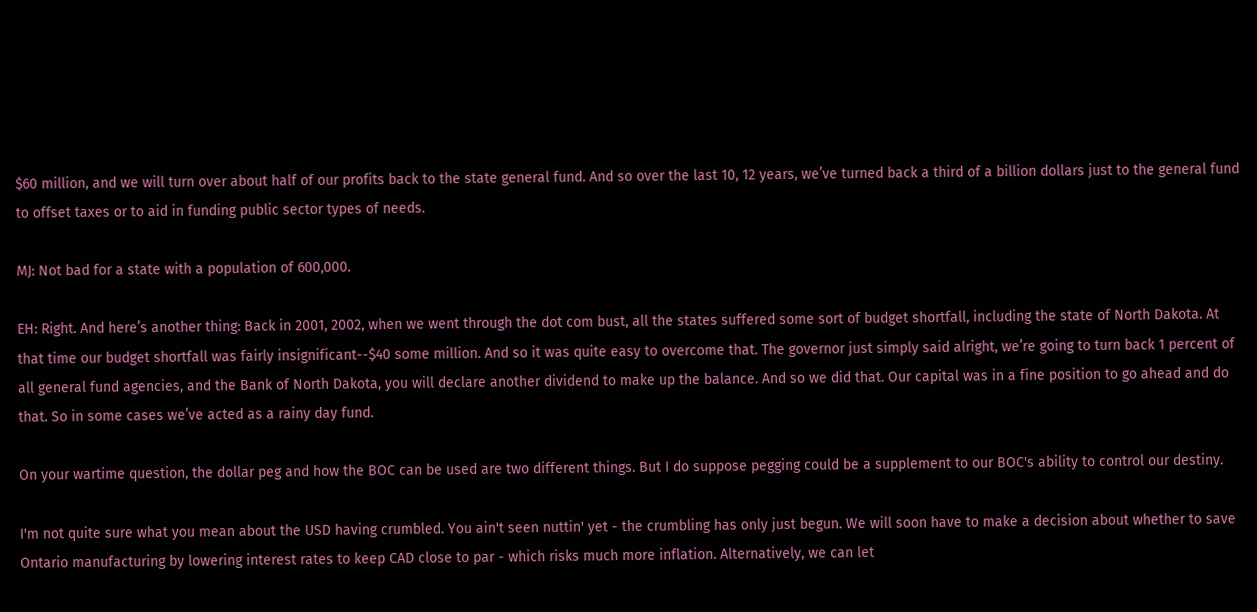$60 million, and we will turn over about half of our profits back to the state general fund. And so over the last 10, 12 years, we’ve turned back a third of a billion dollars just to the general fund to offset taxes or to aid in funding public sector types of needs.

MJ: Not bad for a state with a population of 600,000.

EH: Right. And here’s another thing: Back in 2001, 2002, when we went through the dot com bust, all the states suffered some sort of budget shortfall, including the state of North Dakota. At that time our budget shortfall was fairly insignificant--$40 some million. And so it was quite easy to overcome that. The governor just simply said alright, we’re going to turn back 1 percent of all general fund agencies, and the Bank of North Dakota, you will declare another dividend to make up the balance. And so we did that. Our capital was in a fine position to go ahead and do that. So in some cases we’ve acted as a rainy day fund.

On your wartime question, the dollar peg and how the BOC can be used are two different things. But I do suppose pegging could be a supplement to our BOC's ability to control our destiny.

I'm not quite sure what you mean about the USD having crumbled. You ain't seen nuttin' yet - the crumbling has only just begun. We will soon have to make a decision about whether to save Ontario manufacturing by lowering interest rates to keep CAD close to par - which risks much more inflation. Alternatively, we can let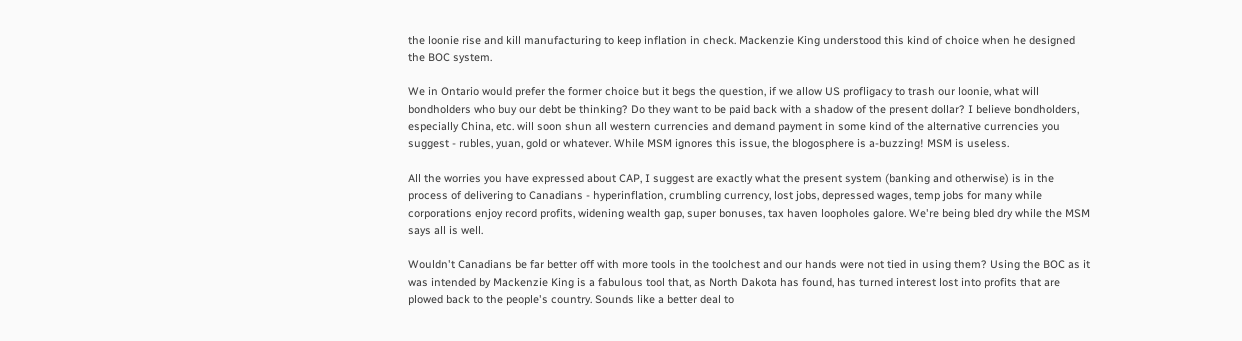the loonie rise and kill manufacturing to keep inflation in check. Mackenzie King understood this kind of choice when he designed the BOC system.

We in Ontario would prefer the former choice but it begs the question, if we allow US profligacy to trash our loonie, what will bondholders who buy our debt be thinking? Do they want to be paid back with a shadow of the present dollar? I believe bondholders, especially China, etc. will soon shun all western currencies and demand payment in some kind of the alternative currencies you suggest - rubles, yuan, gold or whatever. While MSM ignores this issue, the blogosphere is a-buzzing! MSM is useless.

All the worries you have expressed about CAP, I suggest are exactly what the present system (banking and otherwise) is in the process of delivering to Canadians - hyperinflation, crumbling currency, lost jobs, depressed wages, temp jobs for many while corporations enjoy record profits, widening wealth gap, super bonuses, tax haven loopholes galore. We're being bled dry while the MSM says all is well.

Wouldn't Canadians be far better off with more tools in the toolchest and our hands were not tied in using them? Using the BOC as it was intended by Mackenzie King is a fabulous tool that, as North Dakota has found, has turned interest lost into profits that are plowed back to the people's country. Sounds like a better deal to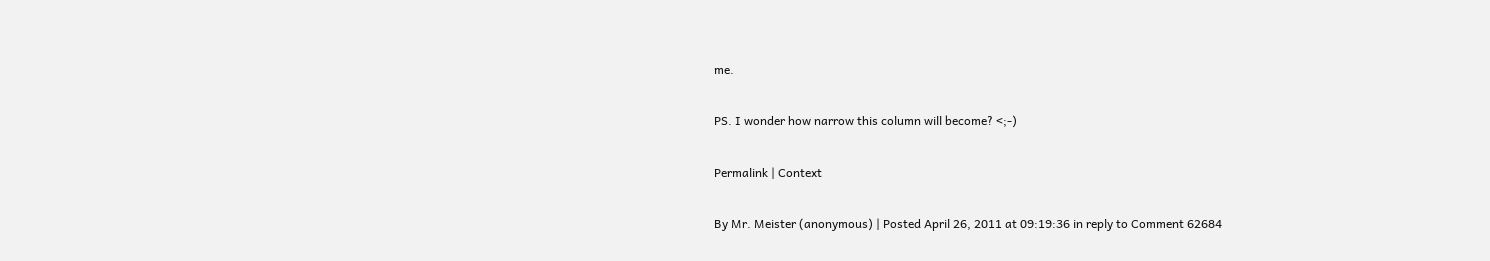me.

PS. I wonder how narrow this column will become? <;-)

Permalink | Context

By Mr. Meister (anonymous) | Posted April 26, 2011 at 09:19:36 in reply to Comment 62684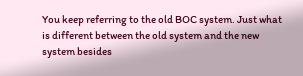You keep referring to the old BOC system. Just what is different between the old system and the new system besides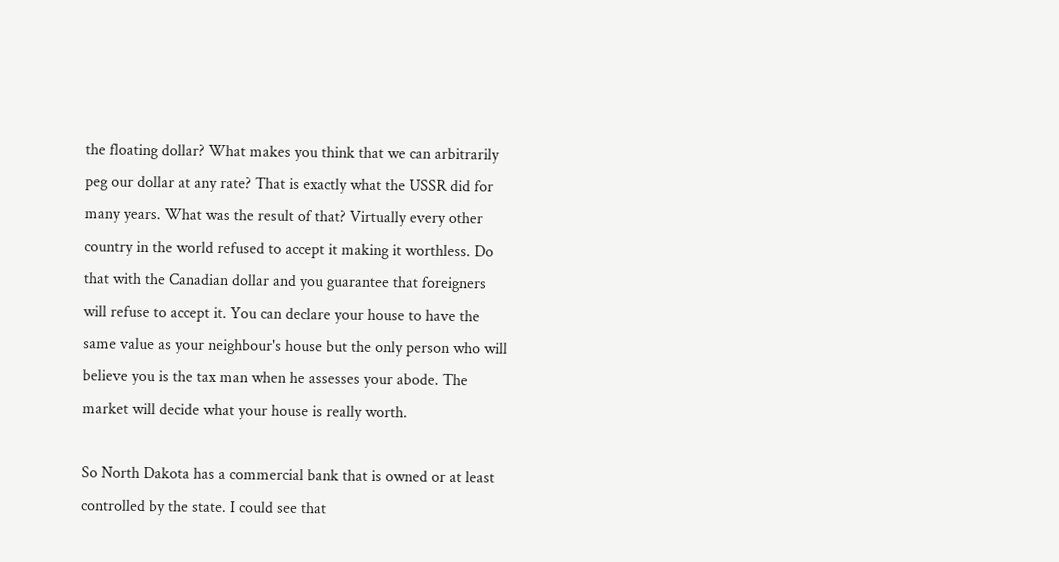the floating dollar? What makes you think that we can arbitrarily peg our dollar at any rate? That is exactly what the USSR did for many years. What was the result of that? Virtually every other country in the world refused to accept it making it worthless. Do that with the Canadian dollar and you guarantee that foreigners will refuse to accept it. You can declare your house to have the same value as your neighbour's house but the only person who will believe you is the tax man when he assesses your abode. The market will decide what your house is really worth.

So North Dakota has a commercial bank that is owned or at least controlled by the state. I could see that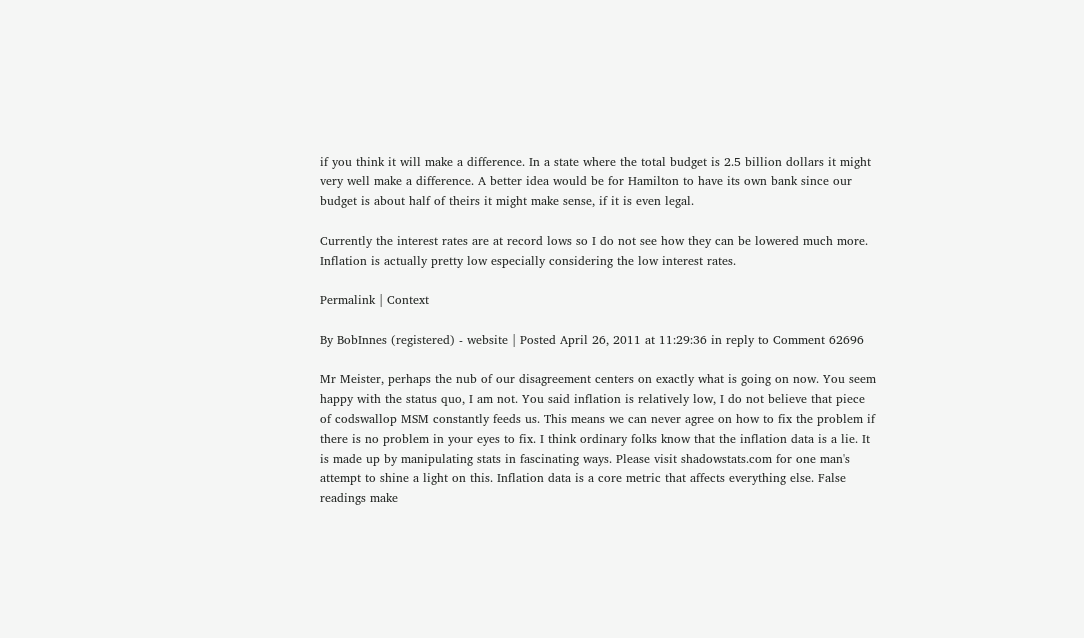if you think it will make a difference. In a state where the total budget is 2.5 billion dollars it might very well make a difference. A better idea would be for Hamilton to have its own bank since our budget is about half of theirs it might make sense, if it is even legal.

Currently the interest rates are at record lows so I do not see how they can be lowered much more. Inflation is actually pretty low especially considering the low interest rates.

Permalink | Context

By BobInnes (registered) - website | Posted April 26, 2011 at 11:29:36 in reply to Comment 62696

Mr Meister, perhaps the nub of our disagreement centers on exactly what is going on now. You seem happy with the status quo, I am not. You said inflation is relatively low, I do not believe that piece of codswallop MSM constantly feeds us. This means we can never agree on how to fix the problem if there is no problem in your eyes to fix. I think ordinary folks know that the inflation data is a lie. It is made up by manipulating stats in fascinating ways. Please visit shadowstats.com for one man's attempt to shine a light on this. Inflation data is a core metric that affects everything else. False readings make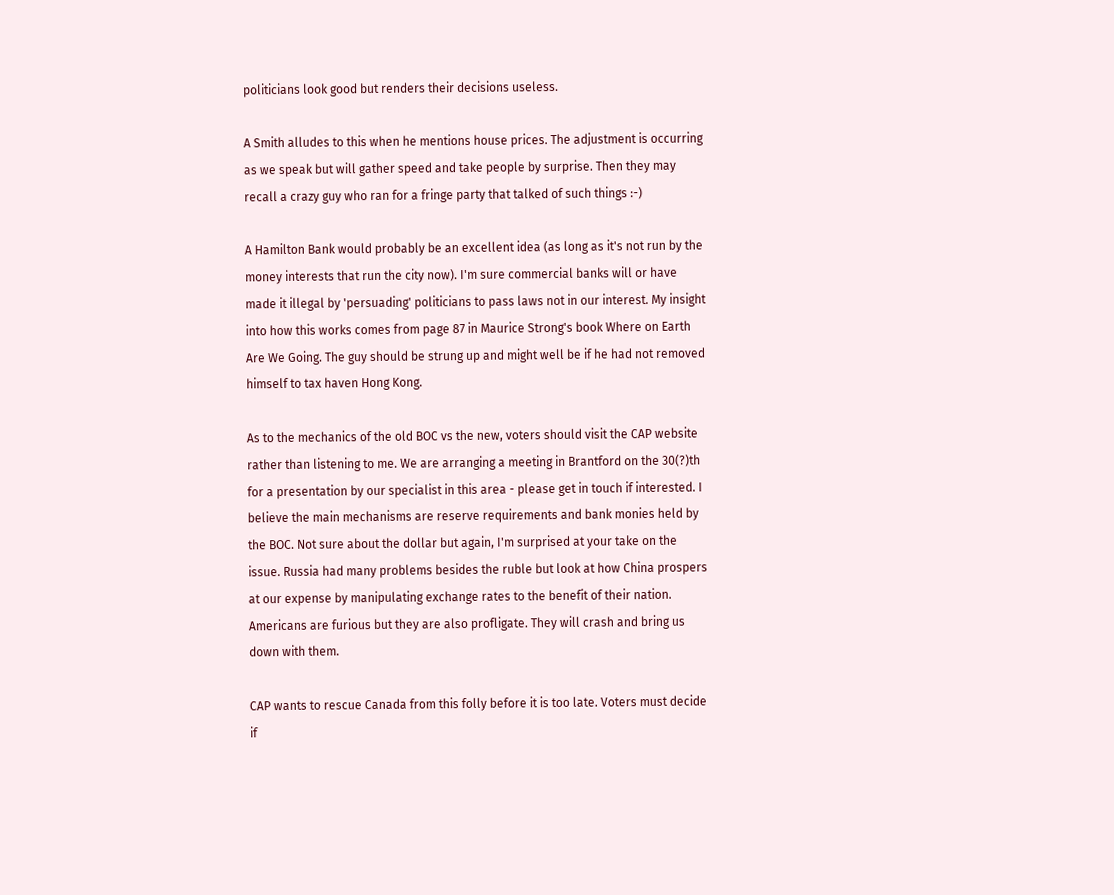politicians look good but renders their decisions useless.

A Smith alludes to this when he mentions house prices. The adjustment is occurring as we speak but will gather speed and take people by surprise. Then they may recall a crazy guy who ran for a fringe party that talked of such things :-)

A Hamilton Bank would probably be an excellent idea (as long as it's not run by the money interests that run the city now). I'm sure commercial banks will or have made it illegal by 'persuading' politicians to pass laws not in our interest. My insight into how this works comes from page 87 in Maurice Strong's book Where on Earth Are We Going. The guy should be strung up and might well be if he had not removed himself to tax haven Hong Kong.

As to the mechanics of the old BOC vs the new, voters should visit the CAP website rather than listening to me. We are arranging a meeting in Brantford on the 30(?)th for a presentation by our specialist in this area - please get in touch if interested. I believe the main mechanisms are reserve requirements and bank monies held by the BOC. Not sure about the dollar but again, I'm surprised at your take on the issue. Russia had many problems besides the ruble but look at how China prospers at our expense by manipulating exchange rates to the benefit of their nation. Americans are furious but they are also profligate. They will crash and bring us down with them.

CAP wants to rescue Canada from this folly before it is too late. Voters must decide if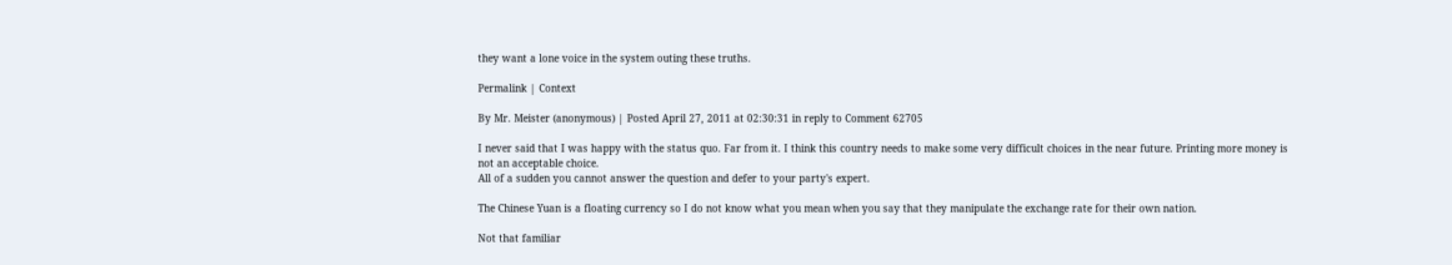they want a lone voice in the system outing these truths.

Permalink | Context

By Mr. Meister (anonymous) | Posted April 27, 2011 at 02:30:31 in reply to Comment 62705

I never said that I was happy with the status quo. Far from it. I think this country needs to make some very difficult choices in the near future. Printing more money is not an acceptable choice.
All of a sudden you cannot answer the question and defer to your party's expert.

The Chinese Yuan is a floating currency so I do not know what you mean when you say that they manipulate the exchange rate for their own nation.

Not that familiar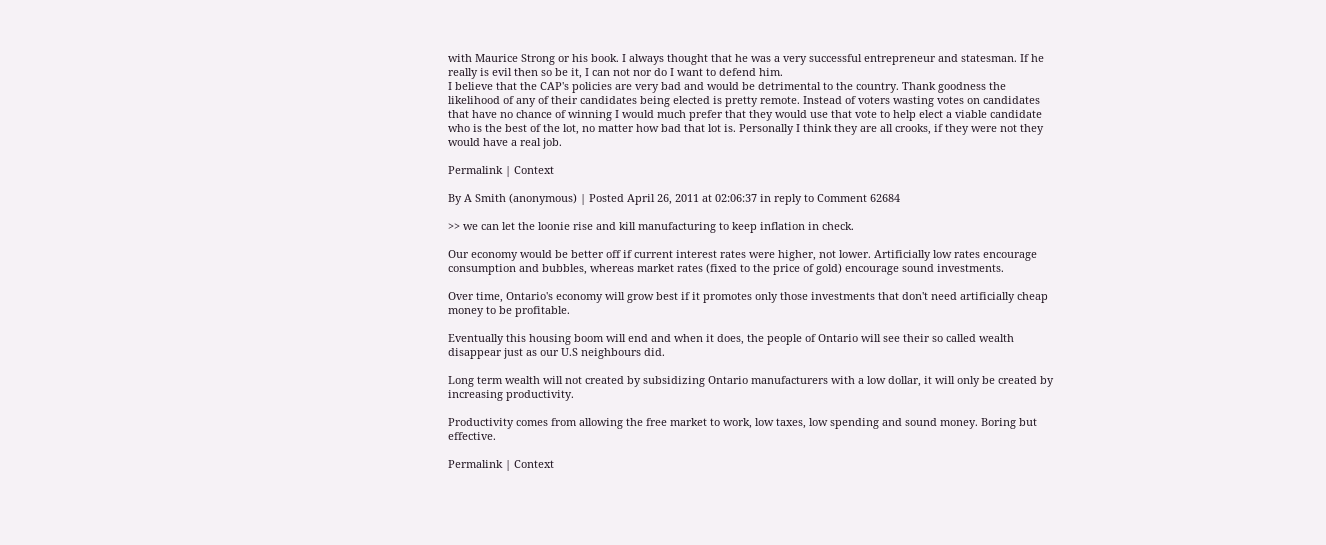with Maurice Strong or his book. I always thought that he was a very successful entrepreneur and statesman. If he really is evil then so be it, I can not nor do I want to defend him.
I believe that the CAP's policies are very bad and would be detrimental to the country. Thank goodness the likelihood of any of their candidates being elected is pretty remote. Instead of voters wasting votes on candidates that have no chance of winning I would much prefer that they would use that vote to help elect a viable candidate who is the best of the lot, no matter how bad that lot is. Personally I think they are all crooks, if they were not they would have a real job.

Permalink | Context

By A Smith (anonymous) | Posted April 26, 2011 at 02:06:37 in reply to Comment 62684

>> we can let the loonie rise and kill manufacturing to keep inflation in check.

Our economy would be better off if current interest rates were higher, not lower. Artificially low rates encourage consumption and bubbles, whereas market rates (fixed to the price of gold) encourage sound investments.

Over time, Ontario's economy will grow best if it promotes only those investments that don't need artificially cheap money to be profitable.

Eventually this housing boom will end and when it does, the people of Ontario will see their so called wealth disappear just as our U.S neighbours did.

Long term wealth will not created by subsidizing Ontario manufacturers with a low dollar, it will only be created by increasing productivity.

Productivity comes from allowing the free market to work, low taxes, low spending and sound money. Boring but effective.

Permalink | Context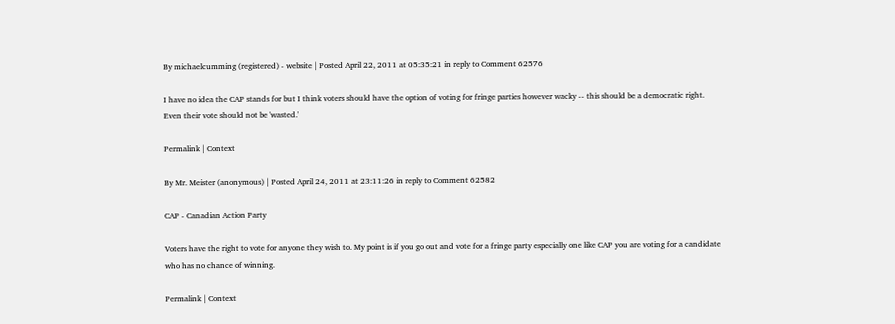By michaelcumming (registered) - website | Posted April 22, 2011 at 05:35:21 in reply to Comment 62576

I have no idea the CAP stands for but I think voters should have the option of voting for fringe parties however wacky -- this should be a democratic right. Even their vote should not be 'wasted.'

Permalink | Context

By Mr. Meister (anonymous) | Posted April 24, 2011 at 23:11:26 in reply to Comment 62582

CAP - Canadian Action Party

Voters have the right to vote for anyone they wish to. My point is if you go out and vote for a fringe party especially one like CAP you are voting for a candidate who has no chance of winning.

Permalink | Context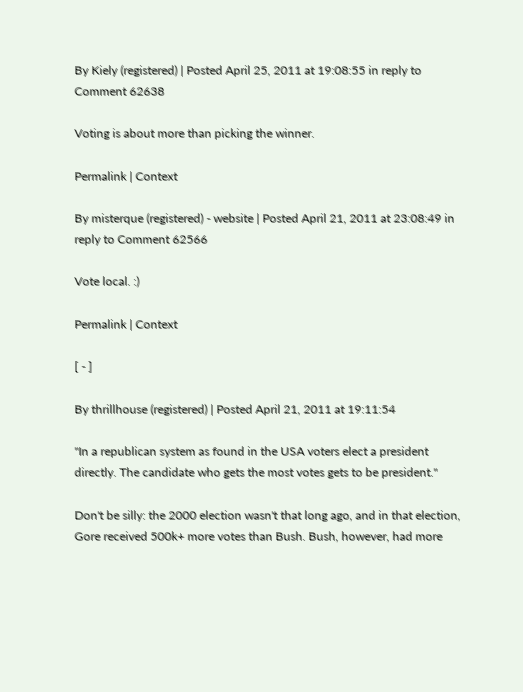By Kiely (registered) | Posted April 25, 2011 at 19:08:55 in reply to Comment 62638

Voting is about more than picking the winner.

Permalink | Context

By misterque (registered) - website | Posted April 21, 2011 at 23:08:49 in reply to Comment 62566

Vote local. :)

Permalink | Context

[ - ]

By thrillhouse (registered) | Posted April 21, 2011 at 19:11:54

"In a republican system as found in the USA voters elect a president directly. The candidate who gets the most votes gets to be president."

Don't be silly: the 2000 election wasn't that long ago, and in that election, Gore received 500k+ more votes than Bush. Bush, however, had more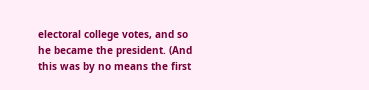electoral college votes, and so he became the president. (And this was by no means the first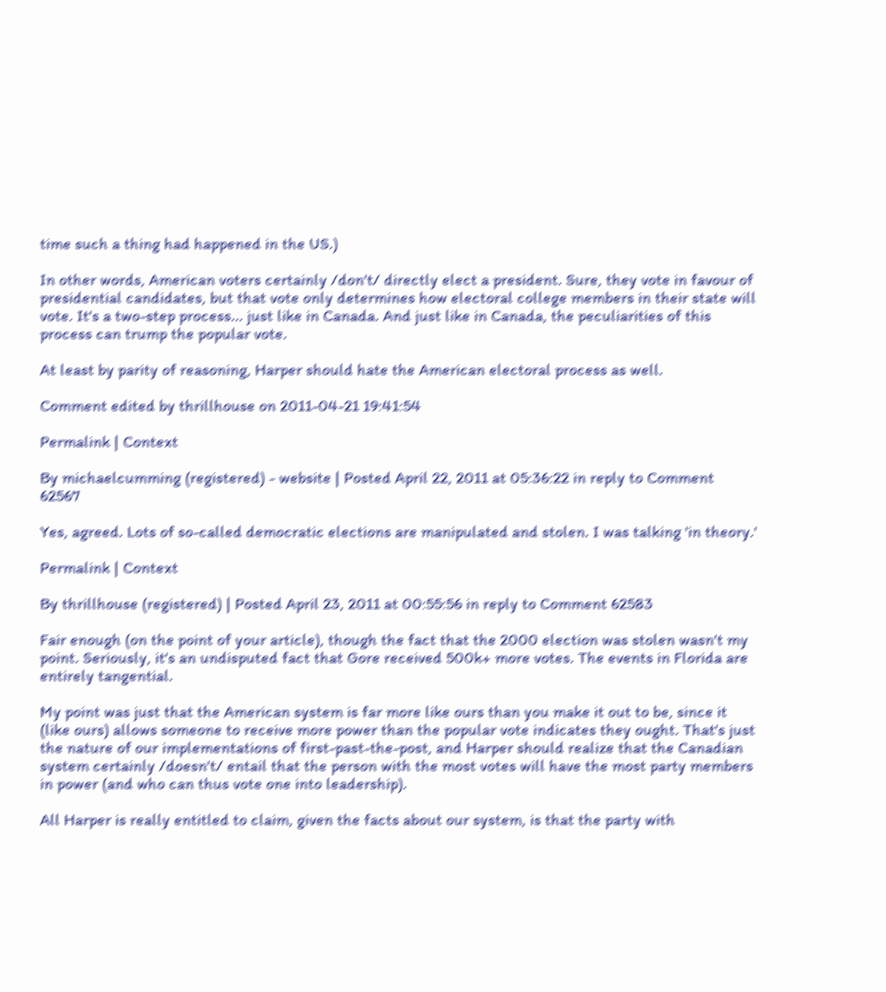time such a thing had happened in the US.)

In other words, American voters certainly /don't/ directly elect a president. Sure, they vote in favour of presidential candidates, but that vote only determines how electoral college members in their state will vote. It's a two-step process... just like in Canada. And just like in Canada, the peculiarities of this process can trump the popular vote.

At least by parity of reasoning, Harper should hate the American electoral process as well.

Comment edited by thrillhouse on 2011-04-21 19:41:54

Permalink | Context

By michaelcumming (registered) - website | Posted April 22, 2011 at 05:36:22 in reply to Comment 62567

Yes, agreed. Lots of so-called democratic elections are manipulated and stolen. I was talking 'in theory.'

Permalink | Context

By thrillhouse (registered) | Posted April 23, 2011 at 00:55:56 in reply to Comment 62583

Fair enough (on the point of your article), though the fact that the 2000 election was stolen wasn't my point. Seriously, it's an undisputed fact that Gore received 500k+ more votes. The events in Florida are entirely tangential.

My point was just that the American system is far more like ours than you make it out to be, since it (like ours) allows someone to receive more power than the popular vote indicates they ought. That's just the nature of our implementations of first-past-the-post, and Harper should realize that the Canadian system certainly /doesn't/ entail that the person with the most votes will have the most party members in power (and who can thus vote one into leadership).

All Harper is really entitled to claim, given the facts about our system, is that the party with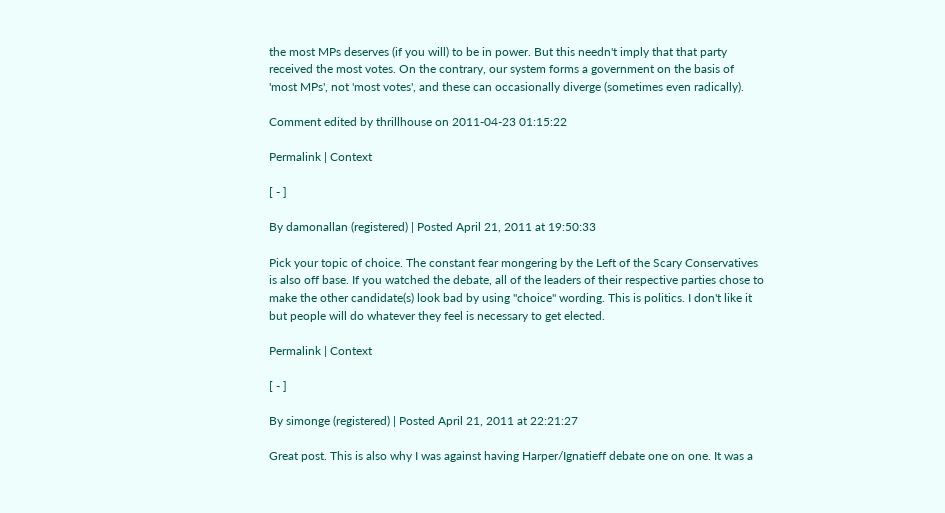the most MPs deserves (if you will) to be in power. But this needn't imply that that party received the most votes. On the contrary, our system forms a government on the basis of 'most MPs', not 'most votes', and these can occasionally diverge (sometimes even radically).

Comment edited by thrillhouse on 2011-04-23 01:15:22

Permalink | Context

[ - ]

By damonallan (registered) | Posted April 21, 2011 at 19:50:33

Pick your topic of choice. The constant fear mongering by the Left of the Scary Conservatives is also off base. If you watched the debate, all of the leaders of their respective parties chose to make the other candidate(s) look bad by using "choice" wording. This is politics. I don't like it but people will do whatever they feel is necessary to get elected.

Permalink | Context

[ - ]

By simonge (registered) | Posted April 21, 2011 at 22:21:27

Great post. This is also why I was against having Harper/Ignatieff debate one on one. It was a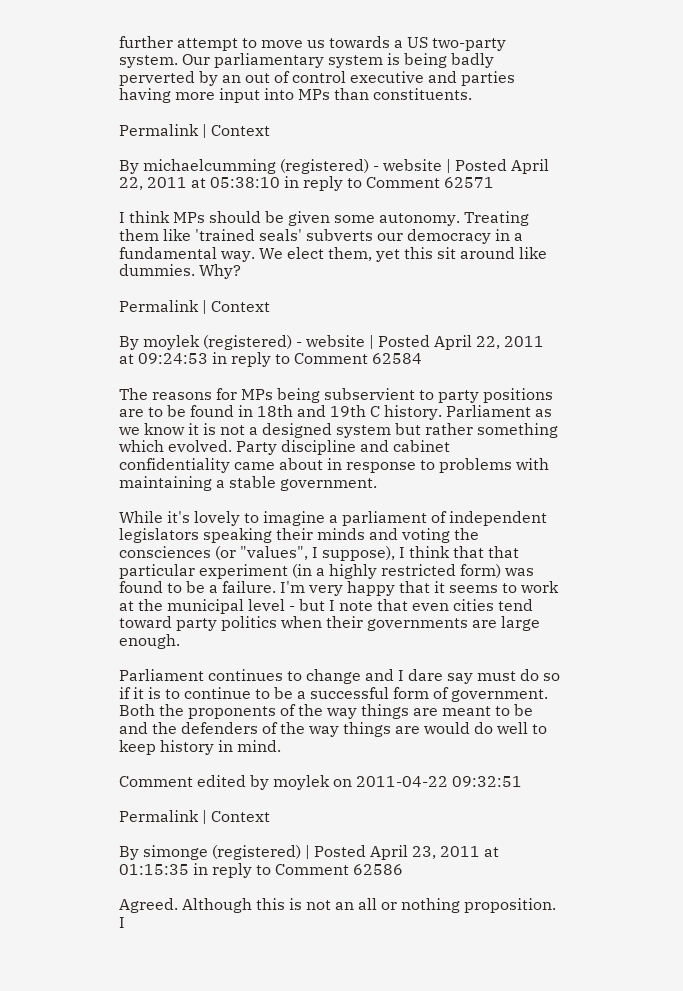further attempt to move us towards a US two-party system. Our parliamentary system is being badly perverted by an out of control executive and parties having more input into MPs than constituents.

Permalink | Context

By michaelcumming (registered) - website | Posted April 22, 2011 at 05:38:10 in reply to Comment 62571

I think MPs should be given some autonomy. Treating them like 'trained seals' subverts our democracy in a fundamental way. We elect them, yet this sit around like dummies. Why?

Permalink | Context

By moylek (registered) - website | Posted April 22, 2011 at 09:24:53 in reply to Comment 62584

The reasons for MPs being subservient to party positions are to be found in 18th and 19th C history. Parliament as we know it is not a designed system but rather something which evolved. Party discipline and cabinet confidentiality came about in response to problems with maintaining a stable government.

While it's lovely to imagine a parliament of independent legislators speaking their minds and voting the consciences (or "values", I suppose), I think that that particular experiment (in a highly restricted form) was found to be a failure. I'm very happy that it seems to work at the municipal level - but I note that even cities tend toward party politics when their governments are large enough.

Parliament continues to change and I dare say must do so if it is to continue to be a successful form of government. Both the proponents of the way things are meant to be and the defenders of the way things are would do well to keep history in mind.

Comment edited by moylek on 2011-04-22 09:32:51

Permalink | Context

By simonge (registered) | Posted April 23, 2011 at 01:15:35 in reply to Comment 62586

Agreed. Although this is not an all or nothing proposition. I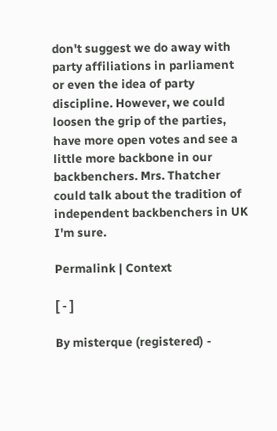don't suggest we do away with party affiliations in parliament or even the idea of party discipline. However, we could loosen the grip of the parties, have more open votes and see a little more backbone in our backbenchers. Mrs. Thatcher could talk about the tradition of independent backbenchers in UK I'm sure.

Permalink | Context

[ - ]

By misterque (registered) -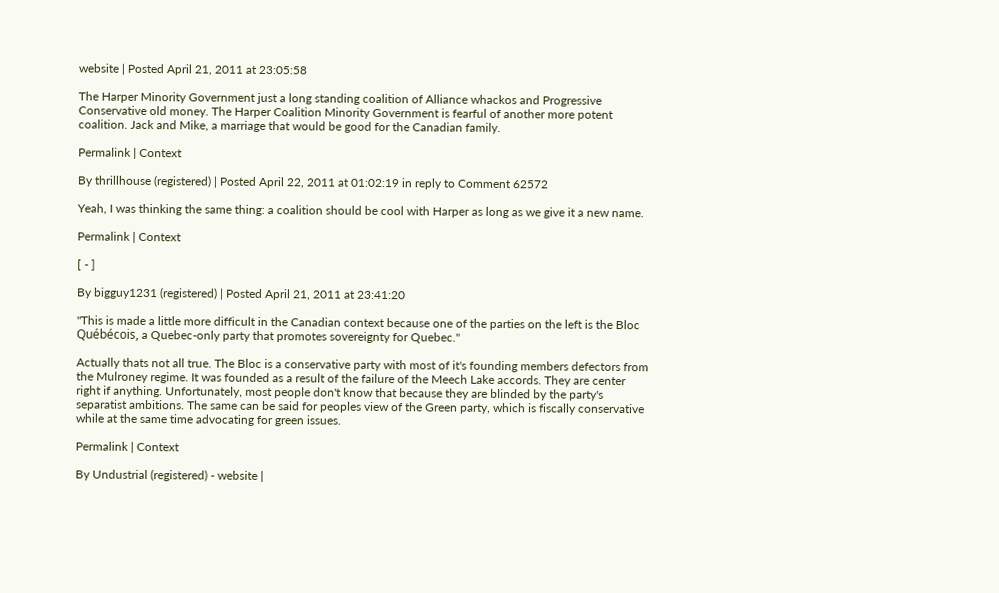website | Posted April 21, 2011 at 23:05:58

The Harper Minority Government just a long standing coalition of Alliance whackos and Progressive Conservative old money. The Harper Coalition Minority Government is fearful of another more potent coalition. Jack and Mike, a marriage that would be good for the Canadian family.

Permalink | Context

By thrillhouse (registered) | Posted April 22, 2011 at 01:02:19 in reply to Comment 62572

Yeah, I was thinking the same thing: a coalition should be cool with Harper as long as we give it a new name.

Permalink | Context

[ - ]

By bigguy1231 (registered) | Posted April 21, 2011 at 23:41:20

"This is made a little more difficult in the Canadian context because one of the parties on the left is the Bloc Québécois, a Quebec-only party that promotes sovereignty for Quebec."

Actually thats not all true. The Bloc is a conservative party with most of it's founding members defectors from the Mulroney regime. It was founded as a result of the failure of the Meech Lake accords. They are center right if anything. Unfortunately, most people don't know that because they are blinded by the party's separatist ambitions. The same can be said for peoples view of the Green party, which is fiscally conservative while at the same time advocating for green issues.

Permalink | Context

By Undustrial (registered) - website |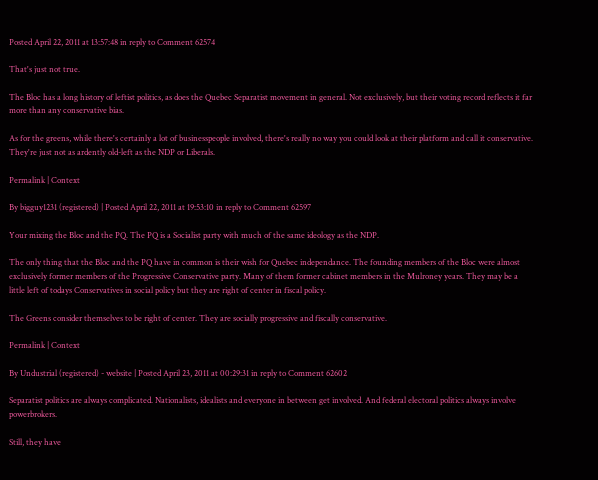Posted April 22, 2011 at 13:57:48 in reply to Comment 62574

That's just not true.

The Bloc has a long history of leftist politics, as does the Quebec Separatist movement in general. Not exclusively, but their voting record reflects it far more than any conservative bias.

As for the greens, while there's certainly a lot of businesspeople involved, there's really no way you could look at their platform and call it conservative. They're just not as ardently old-left as the NDP or Liberals.

Permalink | Context

By bigguy1231 (registered) | Posted April 22, 2011 at 19:53:10 in reply to Comment 62597

Your mixing the Bloc and the PQ. The PQ is a Socialist party with much of the same ideology as the NDP.

The only thing that the Bloc and the PQ have in common is their wish for Quebec independance. The founding members of the Bloc were almost exclusively former members of the Progressive Conservative party. Many of them former cabinet members in the Mulroney years. They may be a little left of todays Conservatives in social policy but they are right of center in fiscal policy.

The Greens consider themselves to be right of center. They are socially progressive and fiscally conservative.

Permalink | Context

By Undustrial (registered) - website | Posted April 23, 2011 at 00:29:31 in reply to Comment 62602

Separatist politics are always complicated. Nationalists, idealists and everyone in between get involved. And federal electoral politics always involve powerbrokers.

Still, they have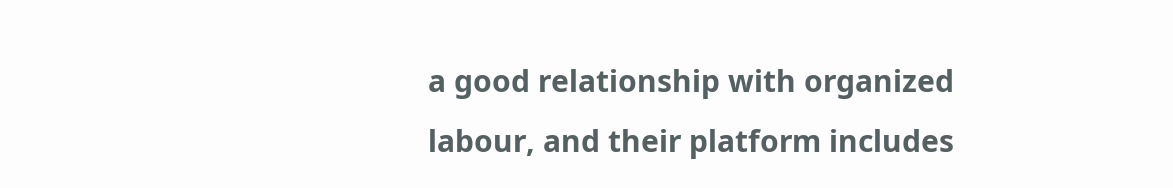a good relationship with organized labour, and their platform includes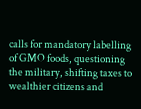calls for mandatory labelling of GMO foods, questioning the military, shifting taxes to wealthier citizens and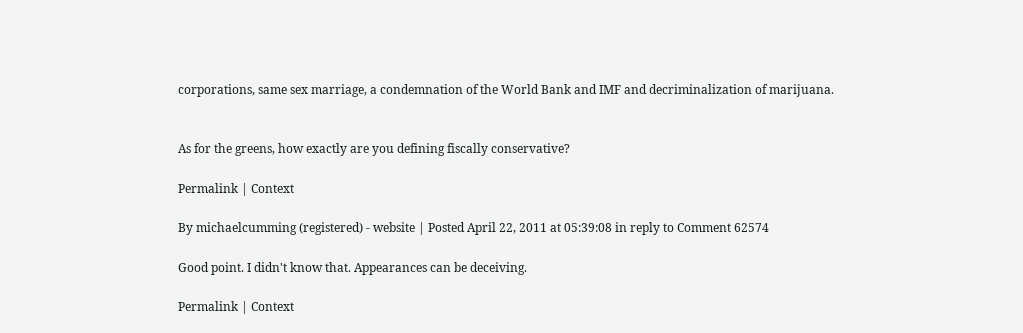corporations, same sex marriage, a condemnation of the World Bank and IMF and decriminalization of marijuana.


As for the greens, how exactly are you defining fiscally conservative?

Permalink | Context

By michaelcumming (registered) - website | Posted April 22, 2011 at 05:39:08 in reply to Comment 62574

Good point. I didn't know that. Appearances can be deceiving.

Permalink | Context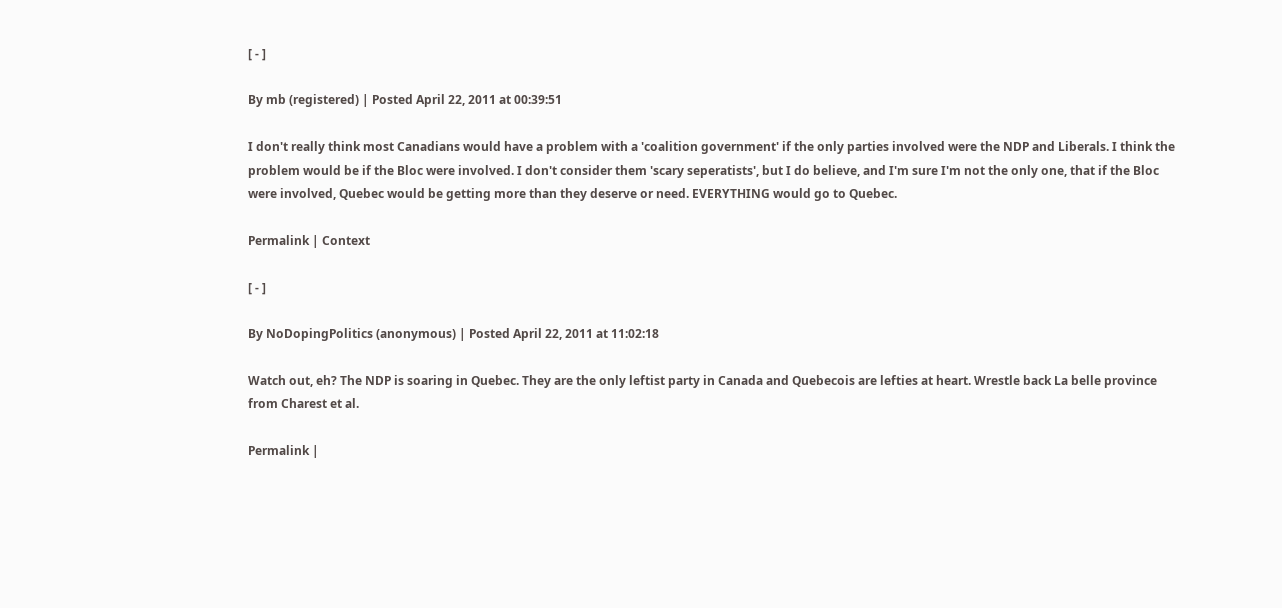[ - ]

By mb (registered) | Posted April 22, 2011 at 00:39:51

I don't really think most Canadians would have a problem with a 'coalition government' if the only parties involved were the NDP and Liberals. I think the problem would be if the Bloc were involved. I don't consider them 'scary seperatists', but I do believe, and I'm sure I'm not the only one, that if the Bloc were involved, Quebec would be getting more than they deserve or need. EVERYTHING would go to Quebec.

Permalink | Context

[ - ]

By NoDopingPolitics (anonymous) | Posted April 22, 2011 at 11:02:18

Watch out, eh? The NDP is soaring in Quebec. They are the only leftist party in Canada and Quebecois are lefties at heart. Wrestle back La belle province from Charest et al.

Permalink |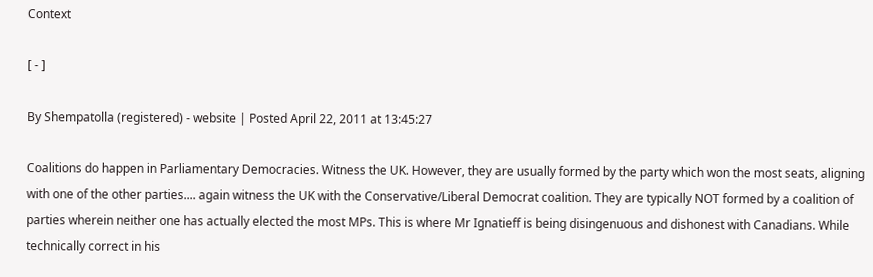Context

[ - ]

By Shempatolla (registered) - website | Posted April 22, 2011 at 13:45:27

Coalitions do happen in Parliamentary Democracies. Witness the UK. However, they are usually formed by the party which won the most seats, aligning with one of the other parties.... again witness the UK with the Conservative/Liberal Democrat coalition. They are typically NOT formed by a coalition of parties wherein neither one has actually elected the most MPs. This is where Mr Ignatieff is being disingenuous and dishonest with Canadians. While technically correct in his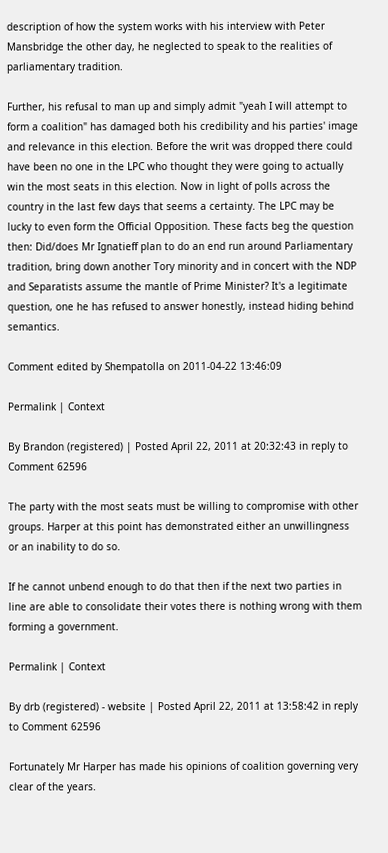description of how the system works with his interview with Peter Mansbridge the other day, he neglected to speak to the realities of parliamentary tradition.

Further, his refusal to man up and simply admit "yeah I will attempt to form a coalition" has damaged both his credibility and his parties' image and relevance in this election. Before the writ was dropped there could have been no one in the LPC who thought they were going to actually win the most seats in this election. Now in light of polls across the country in the last few days that seems a certainty. The LPC may be lucky to even form the Official Opposition. These facts beg the question then: Did/does Mr Ignatieff plan to do an end run around Parliamentary tradition, bring down another Tory minority and in concert with the NDP and Separatists assume the mantle of Prime Minister? It's a legitimate question, one he has refused to answer honestly, instead hiding behind semantics.

Comment edited by Shempatolla on 2011-04-22 13:46:09

Permalink | Context

By Brandon (registered) | Posted April 22, 2011 at 20:32:43 in reply to Comment 62596

The party with the most seats must be willing to compromise with other groups. Harper at this point has demonstrated either an unwillingness or an inability to do so.

If he cannot unbend enough to do that then if the next two parties in line are able to consolidate their votes there is nothing wrong with them forming a government.

Permalink | Context

By drb (registered) - website | Posted April 22, 2011 at 13:58:42 in reply to Comment 62596

Fortunately Mr Harper has made his opinions of coalition governing very clear of the years.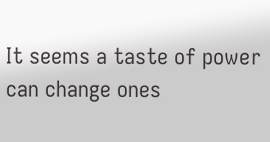It seems a taste of power can change ones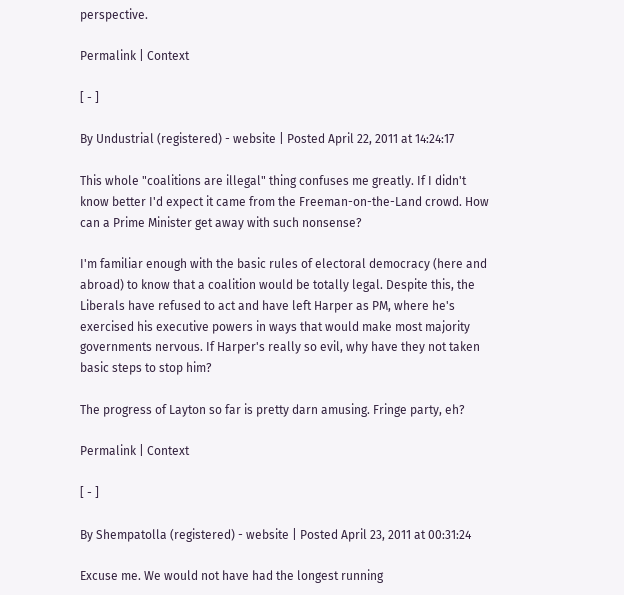perspective.

Permalink | Context

[ - ]

By Undustrial (registered) - website | Posted April 22, 2011 at 14:24:17

This whole "coalitions are illegal" thing confuses me greatly. If I didn't know better I'd expect it came from the Freeman-on-the-Land crowd. How can a Prime Minister get away with such nonsense?

I'm familiar enough with the basic rules of electoral democracy (here and abroad) to know that a coalition would be totally legal. Despite this, the Liberals have refused to act and have left Harper as PM, where he's exercised his executive powers in ways that would make most majority governments nervous. If Harper's really so evil, why have they not taken basic steps to stop him?

The progress of Layton so far is pretty darn amusing. Fringe party, eh?

Permalink | Context

[ - ]

By Shempatolla (registered) - website | Posted April 23, 2011 at 00:31:24

Excuse me. We would not have had the longest running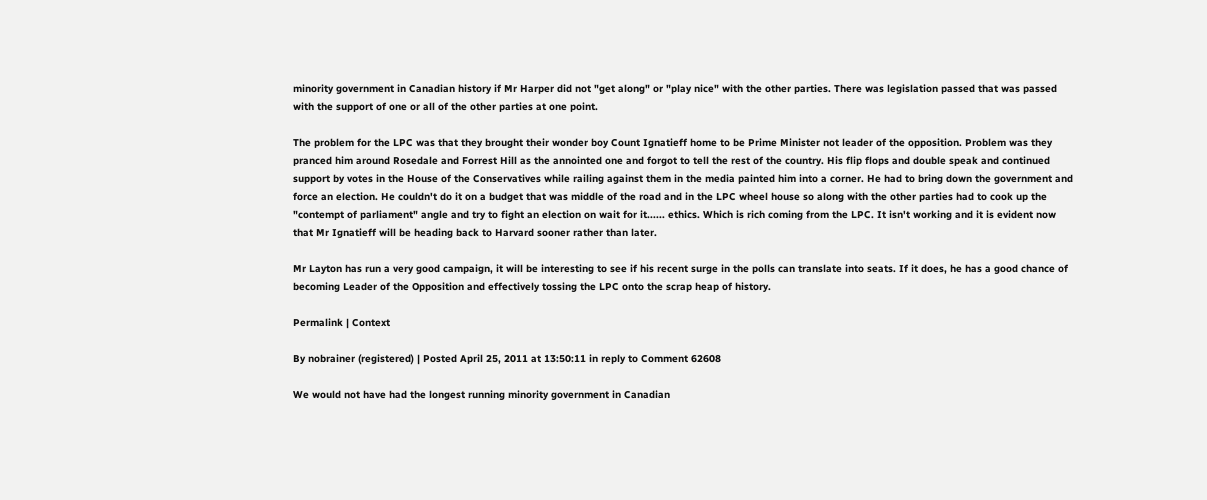minority government in Canadian history if Mr Harper did not "get along" or "play nice" with the other parties. There was legislation passed that was passed with the support of one or all of the other parties at one point.

The problem for the LPC was that they brought their wonder boy Count Ignatieff home to be Prime Minister not leader of the opposition. Problem was they pranced him around Rosedale and Forrest Hill as the annointed one and forgot to tell the rest of the country. His flip flops and double speak and continued support by votes in the House of the Conservatives while railing against them in the media painted him into a corner. He had to bring down the government and force an election. He couldn't do it on a budget that was middle of the road and in the LPC wheel house so along with the other parties had to cook up the "contempt of parliament" angle and try to fight an election on wait for it...... ethics. Which is rich coming from the LPC. It isn't working and it is evident now that Mr Ignatieff will be heading back to Harvard sooner rather than later.

Mr Layton has run a very good campaign, it will be interesting to see if his recent surge in the polls can translate into seats. If it does, he has a good chance of becoming Leader of the Opposition and effectively tossing the LPC onto the scrap heap of history.

Permalink | Context

By nobrainer (registered) | Posted April 25, 2011 at 13:50:11 in reply to Comment 62608

We would not have had the longest running minority government in Canadian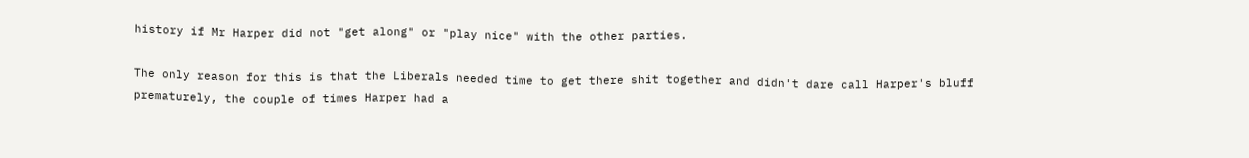history if Mr Harper did not "get along" or "play nice" with the other parties.

The only reason for this is that the Liberals needed time to get there shit together and didn't dare call Harper's bluff prematurely, the couple of times Harper had a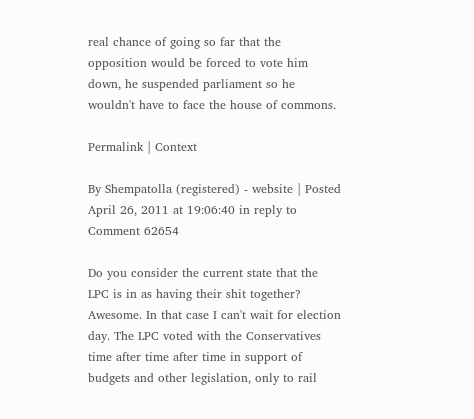real chance of going so far that the opposition would be forced to vote him down, he suspended parliament so he wouldn't have to face the house of commons.

Permalink | Context

By Shempatolla (registered) - website | Posted April 26, 2011 at 19:06:40 in reply to Comment 62654

Do you consider the current state that the LPC is in as having their shit together? Awesome. In that case I can't wait for election day. The LPC voted with the Conservatives time after time after time in support of budgets and other legislation, only to rail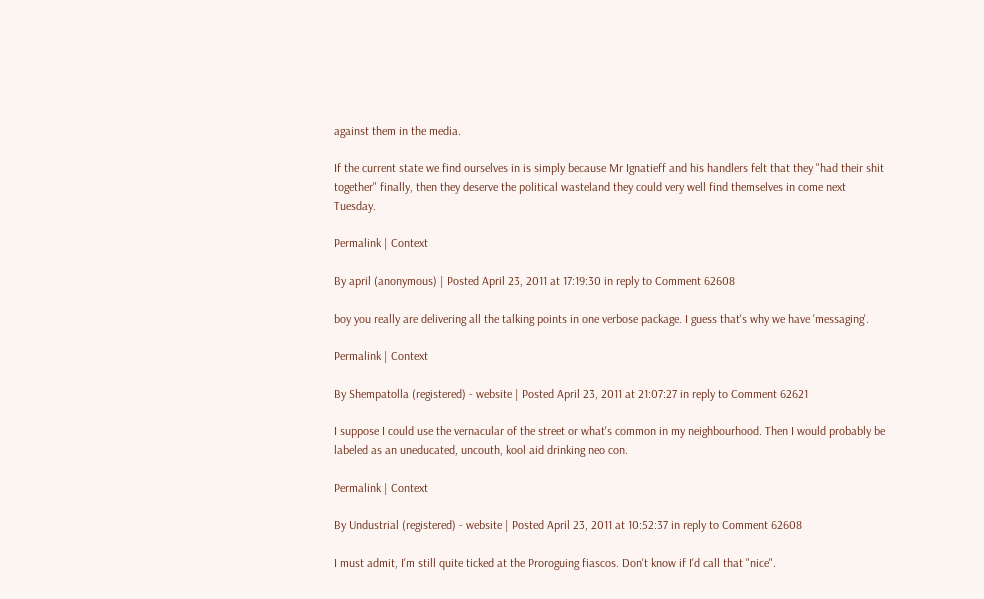against them in the media.

If the current state we find ourselves in is simply because Mr Ignatieff and his handlers felt that they "had their shit together" finally, then they deserve the political wasteland they could very well find themselves in come next Tuesday.

Permalink | Context

By april (anonymous) | Posted April 23, 2011 at 17:19:30 in reply to Comment 62608

boy you really are delivering all the talking points in one verbose package. I guess that's why we have 'messaging'.

Permalink | Context

By Shempatolla (registered) - website | Posted April 23, 2011 at 21:07:27 in reply to Comment 62621

I suppose I could use the vernacular of the street or what's common in my neighbourhood. Then I would probably be labeled as an uneducated, uncouth, kool aid drinking neo con.

Permalink | Context

By Undustrial (registered) - website | Posted April 23, 2011 at 10:52:37 in reply to Comment 62608

I must admit, I'm still quite ticked at the Proroguing fiascos. Don't know if I'd call that "nice".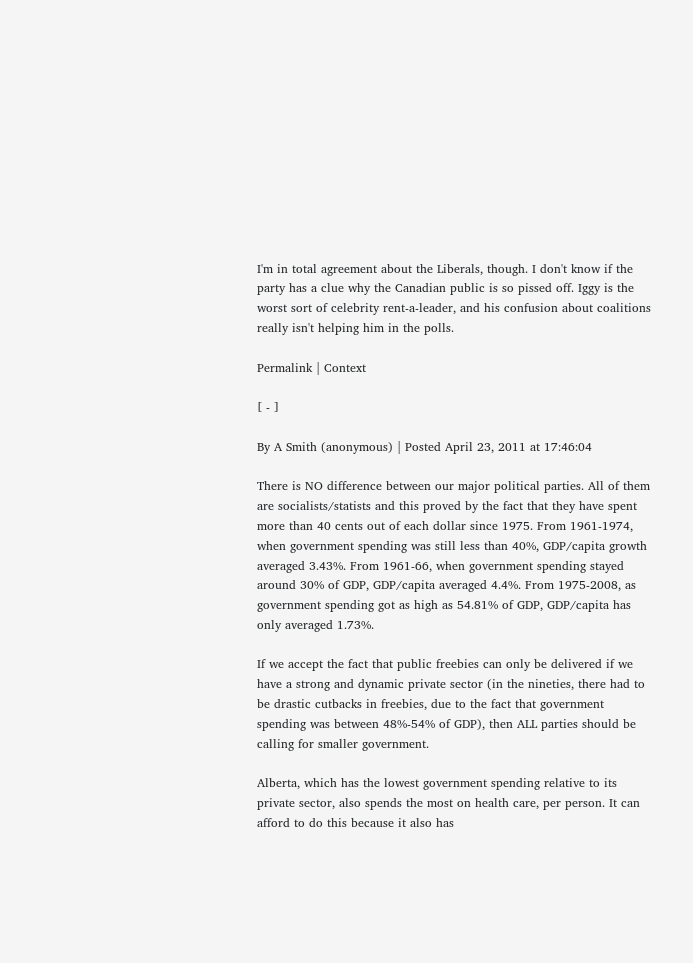I'm in total agreement about the Liberals, though. I don't know if the party has a clue why the Canadian public is so pissed off. Iggy is the worst sort of celebrity rent-a-leader, and his confusion about coalitions really isn't helping him in the polls.

Permalink | Context

[ - ]

By A Smith (anonymous) | Posted April 23, 2011 at 17:46:04

There is NO difference between our major political parties. All of them are socialists/statists and this proved by the fact that they have spent more than 40 cents out of each dollar since 1975. From 1961-1974, when government spending was still less than 40%, GDP/capita growth averaged 3.43%. From 1961-66, when government spending stayed around 30% of GDP, GDP/capita averaged 4.4%. From 1975-2008, as government spending got as high as 54.81% of GDP, GDP/capita has only averaged 1.73%.

If we accept the fact that public freebies can only be delivered if we have a strong and dynamic private sector (in the nineties, there had to be drastic cutbacks in freebies, due to the fact that government spending was between 48%-54% of GDP), then ALL parties should be calling for smaller government.

Alberta, which has the lowest government spending relative to its private sector, also spends the most on health care, per person. It can afford to do this because it also has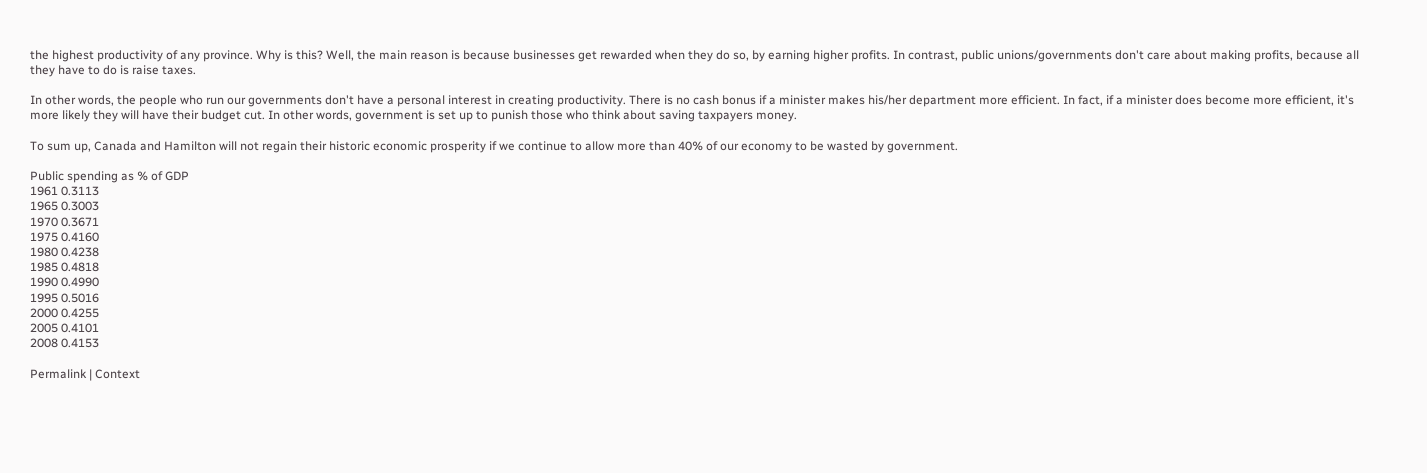the highest productivity of any province. Why is this? Well, the main reason is because businesses get rewarded when they do so, by earning higher profits. In contrast, public unions/governments don't care about making profits, because all they have to do is raise taxes.

In other words, the people who run our governments don't have a personal interest in creating productivity. There is no cash bonus if a minister makes his/her department more efficient. In fact, if a minister does become more efficient, it's more likely they will have their budget cut. In other words, government is set up to punish those who think about saving taxpayers money.

To sum up, Canada and Hamilton will not regain their historic economic prosperity if we continue to allow more than 40% of our economy to be wasted by government.

Public spending as % of GDP
1961 0.3113
1965 0.3003
1970 0.3671
1975 0.4160
1980 0.4238
1985 0.4818
1990 0.4990
1995 0.5016
2000 0.4255
2005 0.4101
2008 0.4153

Permalink | Context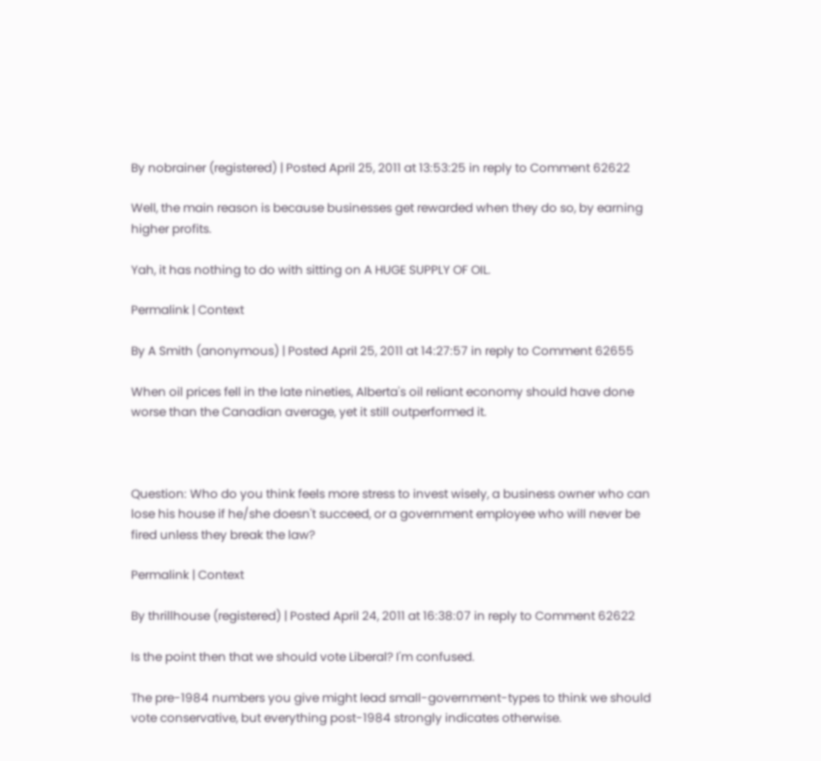By nobrainer (registered) | Posted April 25, 2011 at 13:53:25 in reply to Comment 62622

Well, the main reason is because businesses get rewarded when they do so, by earning higher profits.

Yah, it has nothing to do with sitting on A HUGE SUPPLY OF OIL.

Permalink | Context

By A Smith (anonymous) | Posted April 25, 2011 at 14:27:57 in reply to Comment 62655

When oil prices fell in the late nineties, Alberta's oil reliant economy should have done worse than the Canadian average, yet it still outperformed it.



Question: Who do you think feels more stress to invest wisely, a business owner who can lose his house if he/she doesn't succeed, or a government employee who will never be fired unless they break the law?

Permalink | Context

By thrillhouse (registered) | Posted April 24, 2011 at 16:38:07 in reply to Comment 62622

Is the point then that we should vote Liberal? I'm confused.

The pre-1984 numbers you give might lead small-government-types to think we should vote conservative, but everything post-1984 strongly indicates otherwise.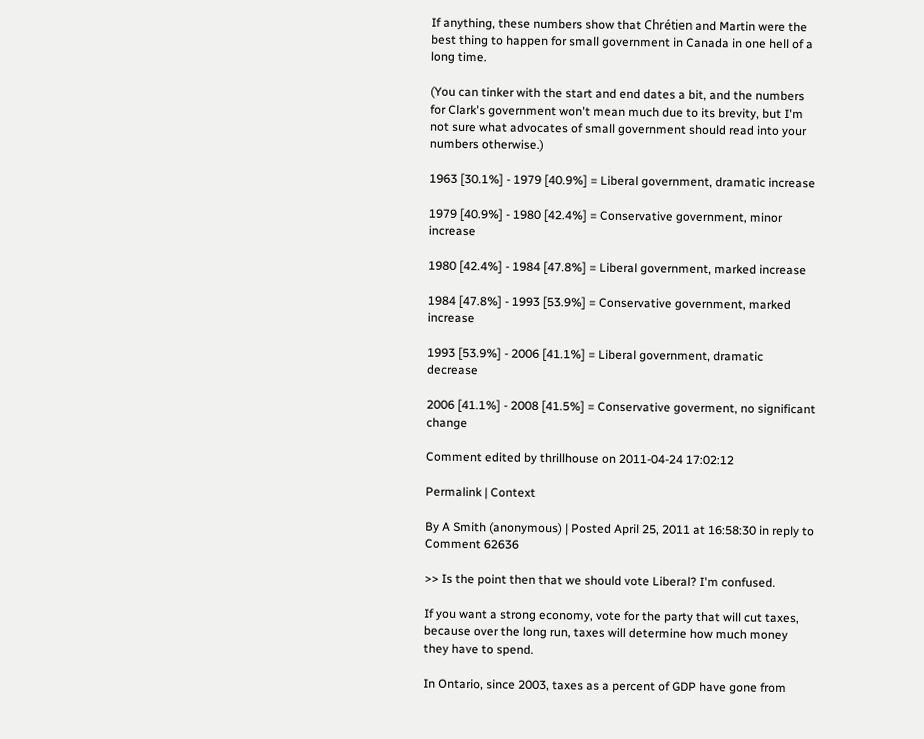If anything, these numbers show that Chrétien and Martin were the best thing to happen for small government in Canada in one hell of a long time.

(You can tinker with the start and end dates a bit, and the numbers for Clark's government won't mean much due to its brevity, but I'm not sure what advocates of small government should read into your numbers otherwise.)

1963 [30.1%] - 1979 [40.9%] = Liberal government, dramatic increase

1979 [40.9%] - 1980 [42.4%] = Conservative government, minor increase

1980 [42.4%] - 1984 [47.8%] = Liberal government, marked increase

1984 [47.8%] - 1993 [53.9%] = Conservative government, marked increase

1993 [53.9%] - 2006 [41.1%] = Liberal government, dramatic decrease

2006 [41.1%] - 2008 [41.5%] = Conservative goverment, no significant change

Comment edited by thrillhouse on 2011-04-24 17:02:12

Permalink | Context

By A Smith (anonymous) | Posted April 25, 2011 at 16:58:30 in reply to Comment 62636

>> Is the point then that we should vote Liberal? I'm confused.

If you want a strong economy, vote for the party that will cut taxes, because over the long run, taxes will determine how much money they have to spend.

In Ontario, since 2003, taxes as a percent of GDP have gone from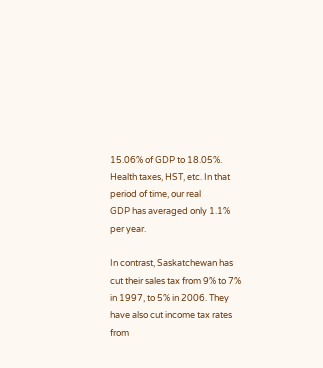15.06% of GDP to 18.05%. Health taxes, HST, etc. In that period of time, our real
GDP has averaged only 1.1% per year.

In contrast, Saskatchewan has cut their sales tax from 9% to 7% in 1997, to 5% in 2006. They have also cut income tax rates from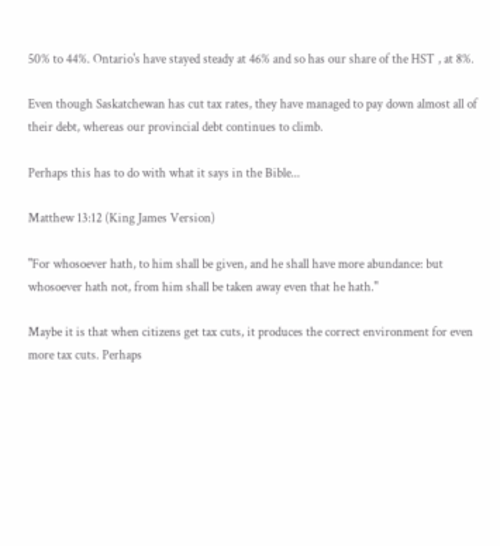50% to 44%. Ontario's have stayed steady at 46% and so has our share of the HST , at 8%.

Even though Saskatchewan has cut tax rates, they have managed to pay down almost all of their debt, whereas our provincial debt continues to climb.

Perhaps this has to do with what it says in the Bible...

Matthew 13:12 (King James Version)

"For whosoever hath, to him shall be given, and he shall have more abundance: but whosoever hath not, from him shall be taken away even that he hath."

Maybe it is that when citizens get tax cuts, it produces the correct environment for even more tax cuts. Perhaps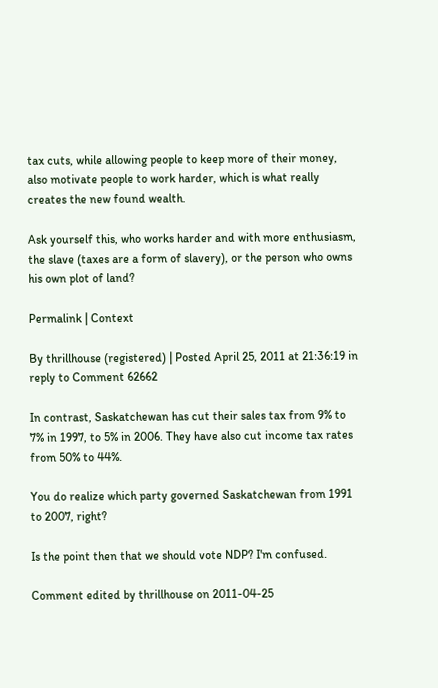tax cuts, while allowing people to keep more of their money, also motivate people to work harder, which is what really creates the new found wealth.

Ask yourself this, who works harder and with more enthusiasm, the slave (taxes are a form of slavery), or the person who owns his own plot of land?

Permalink | Context

By thrillhouse (registered) | Posted April 25, 2011 at 21:36:19 in reply to Comment 62662

In contrast, Saskatchewan has cut their sales tax from 9% to 7% in 1997, to 5% in 2006. They have also cut income tax rates from 50% to 44%.

You do realize which party governed Saskatchewan from 1991 to 2007, right?

Is the point then that we should vote NDP? I'm confused.

Comment edited by thrillhouse on 2011-04-25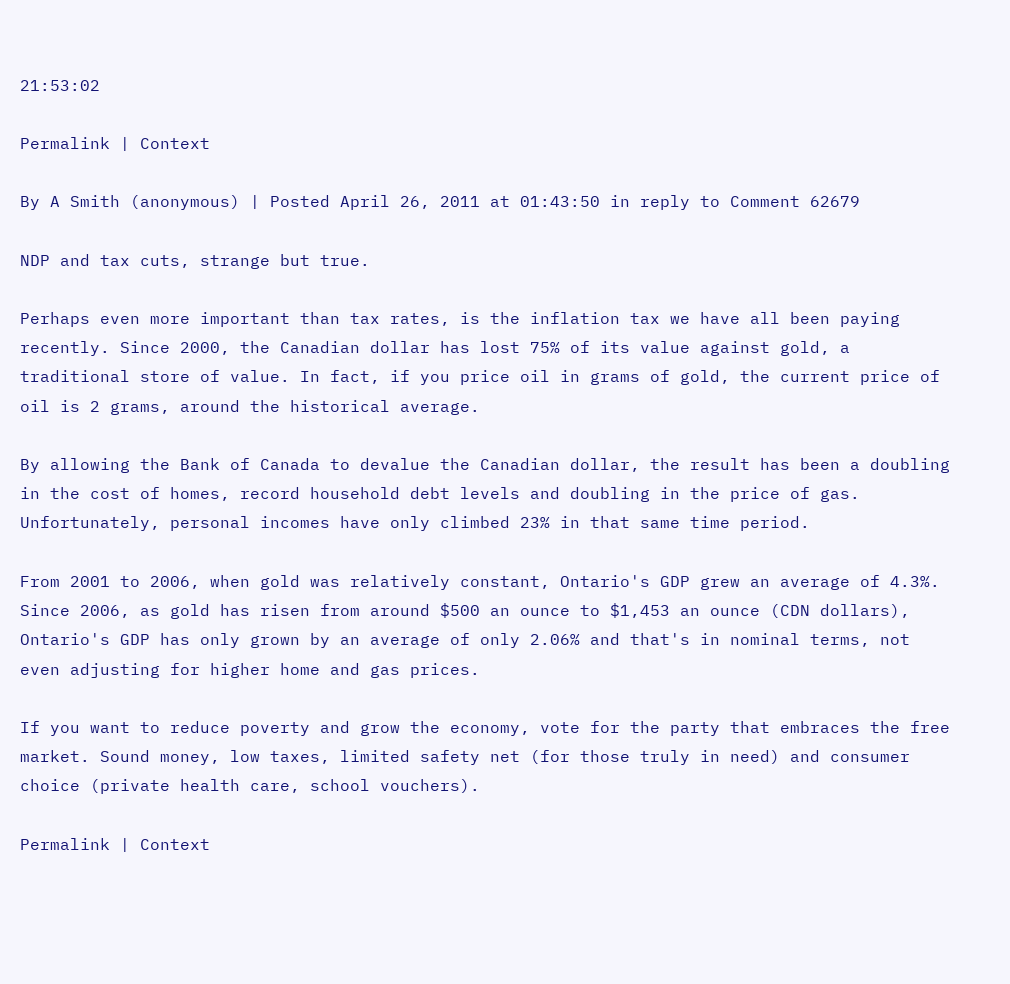21:53:02

Permalink | Context

By A Smith (anonymous) | Posted April 26, 2011 at 01:43:50 in reply to Comment 62679

NDP and tax cuts, strange but true.

Perhaps even more important than tax rates, is the inflation tax we have all been paying recently. Since 2000, the Canadian dollar has lost 75% of its value against gold, a traditional store of value. In fact, if you price oil in grams of gold, the current price of oil is 2 grams, around the historical average.

By allowing the Bank of Canada to devalue the Canadian dollar, the result has been a doubling in the cost of homes, record household debt levels and doubling in the price of gas. Unfortunately, personal incomes have only climbed 23% in that same time period.

From 2001 to 2006, when gold was relatively constant, Ontario's GDP grew an average of 4.3%. Since 2006, as gold has risen from around $500 an ounce to $1,453 an ounce (CDN dollars), Ontario's GDP has only grown by an average of only 2.06% and that's in nominal terms, not even adjusting for higher home and gas prices.

If you want to reduce poverty and grow the economy, vote for the party that embraces the free market. Sound money, low taxes, limited safety net (for those truly in need) and consumer choice (private health care, school vouchers).

Permalink | Context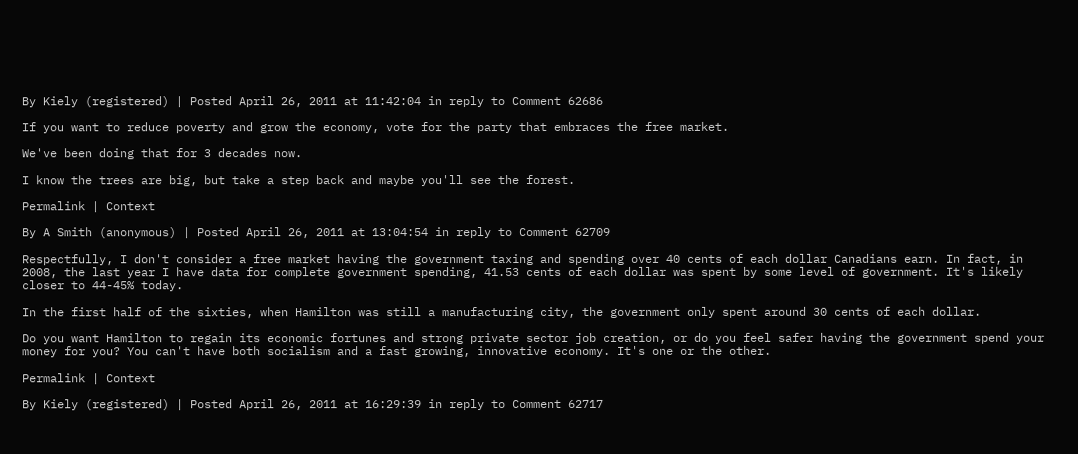By Kiely (registered) | Posted April 26, 2011 at 11:42:04 in reply to Comment 62686

If you want to reduce poverty and grow the economy, vote for the party that embraces the free market.

We've been doing that for 3 decades now.

I know the trees are big, but take a step back and maybe you'll see the forest.

Permalink | Context

By A Smith (anonymous) | Posted April 26, 2011 at 13:04:54 in reply to Comment 62709

Respectfully, I don't consider a free market having the government taxing and spending over 40 cents of each dollar Canadians earn. In fact, in 2008, the last year I have data for complete government spending, 41.53 cents of each dollar was spent by some level of government. It's likely closer to 44-45% today.

In the first half of the sixties, when Hamilton was still a manufacturing city, the government only spent around 30 cents of each dollar.

Do you want Hamilton to regain its economic fortunes and strong private sector job creation, or do you feel safer having the government spend your money for you? You can't have both socialism and a fast growing, innovative economy. It's one or the other.

Permalink | Context

By Kiely (registered) | Posted April 26, 2011 at 16:29:39 in reply to Comment 62717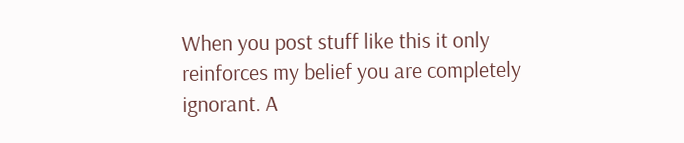When you post stuff like this it only reinforces my belief you are completely ignorant. A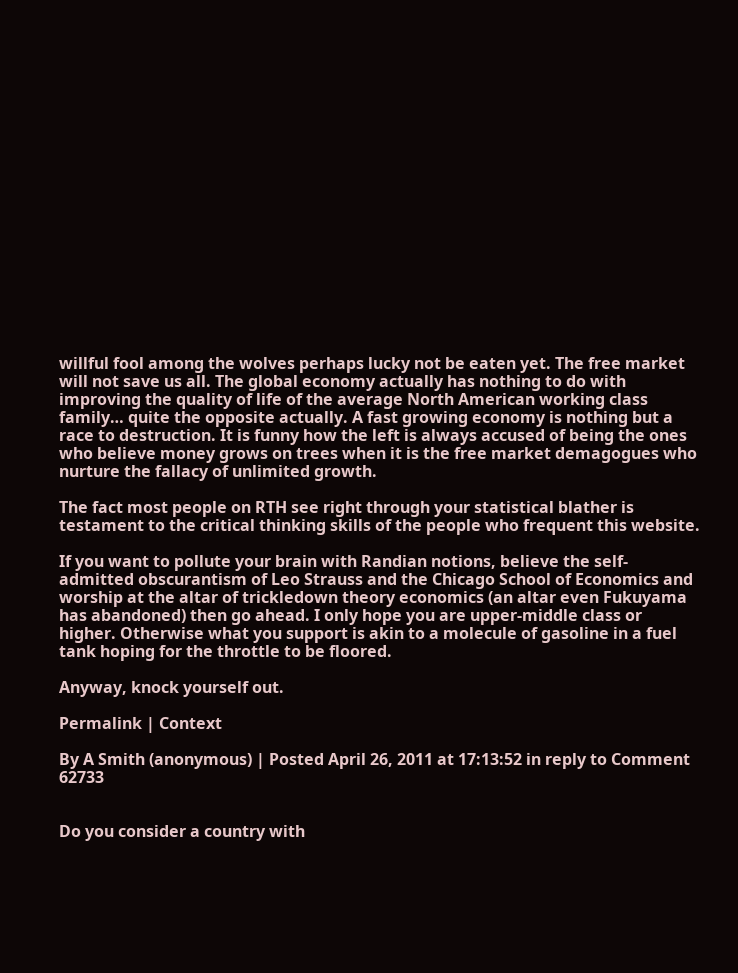willful fool among the wolves perhaps lucky not be eaten yet. The free market will not save us all. The global economy actually has nothing to do with improving the quality of life of the average North American working class family… quite the opposite actually. A fast growing economy is nothing but a race to destruction. It is funny how the left is always accused of being the ones who believe money grows on trees when it is the free market demagogues who nurture the fallacy of unlimited growth.

The fact most people on RTH see right through your statistical blather is testament to the critical thinking skills of the people who frequent this website.

If you want to pollute your brain with Randian notions, believe the self-admitted obscurantism of Leo Strauss and the Chicago School of Economics and worship at the altar of trickledown theory economics (an altar even Fukuyama has abandoned) then go ahead. I only hope you are upper-middle class or higher. Otherwise what you support is akin to a molecule of gasoline in a fuel tank hoping for the throttle to be floored.

Anyway, knock yourself out.

Permalink | Context

By A Smith (anonymous) | Posted April 26, 2011 at 17:13:52 in reply to Comment 62733


Do you consider a country with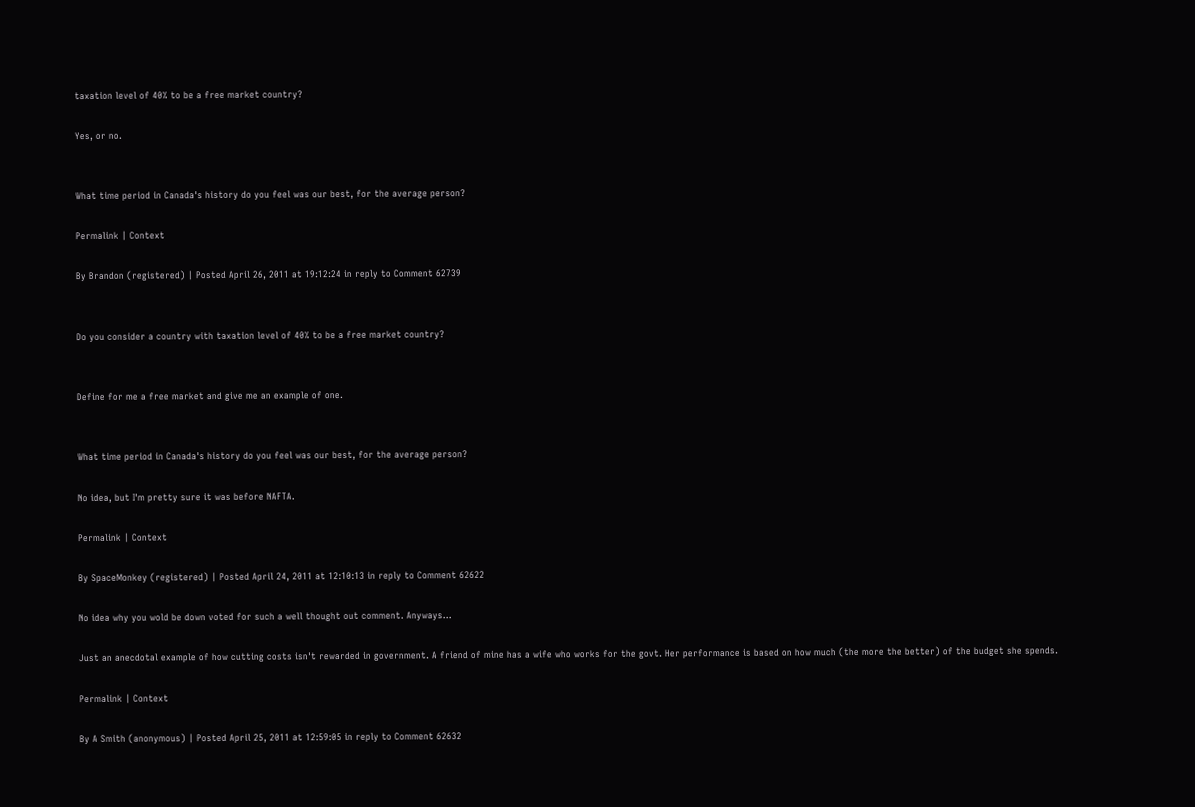taxation level of 40% to be a free market country?

Yes, or no.


What time period in Canada's history do you feel was our best, for the average person?

Permalink | Context

By Brandon (registered) | Posted April 26, 2011 at 19:12:24 in reply to Comment 62739


Do you consider a country with taxation level of 40% to be a free market country?


Define for me a free market and give me an example of one.


What time period in Canada's history do you feel was our best, for the average person?

No idea, but I'm pretty sure it was before NAFTA.

Permalink | Context

By SpaceMonkey (registered) | Posted April 24, 2011 at 12:10:13 in reply to Comment 62622

No idea why you wold be down voted for such a well thought out comment. Anyways...

Just an anecdotal example of how cutting costs isn't rewarded in government. A friend of mine has a wife who works for the govt. Her performance is based on how much (the more the better) of the budget she spends.

Permalink | Context

By A Smith (anonymous) | Posted April 25, 2011 at 12:59:05 in reply to Comment 62632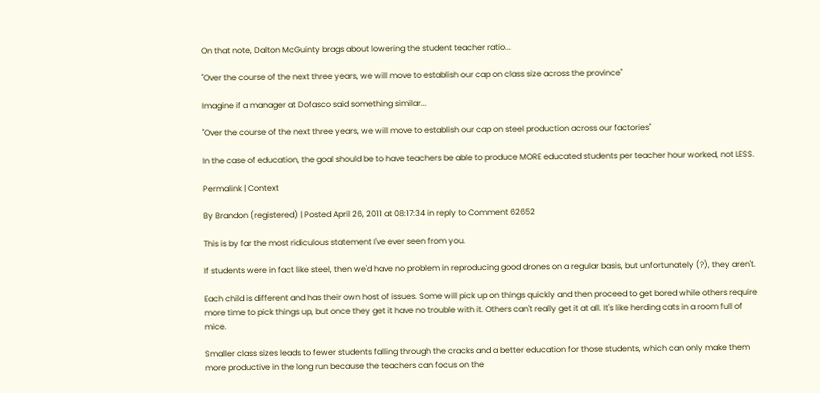On that note, Dalton McGuinty brags about lowering the student teacher ratio...

"Over the course of the next three years, we will move to establish our cap on class size across the province"

Imagine if a manager at Dofasco said something similar...

"Over the course of the next three years, we will move to establish our cap on steel production across our factories"

In the case of education, the goal should be to have teachers be able to produce MORE educated students per teacher hour worked, not LESS.

Permalink | Context

By Brandon (registered) | Posted April 26, 2011 at 08:17:34 in reply to Comment 62652

This is by far the most ridiculous statement I've ever seen from you.

If students were in fact like steel, then we'd have no problem in reproducing good drones on a regular basis, but unfortunately (?), they aren't.

Each child is different and has their own host of issues. Some will pick up on things quickly and then proceed to get bored while others require more time to pick things up, but once they get it have no trouble with it. Others can't really get it at all. It's like herding cats in a room full of mice.

Smaller class sizes leads to fewer students falling through the cracks and a better education for those students, which can only make them more productive in the long run because the teachers can focus on the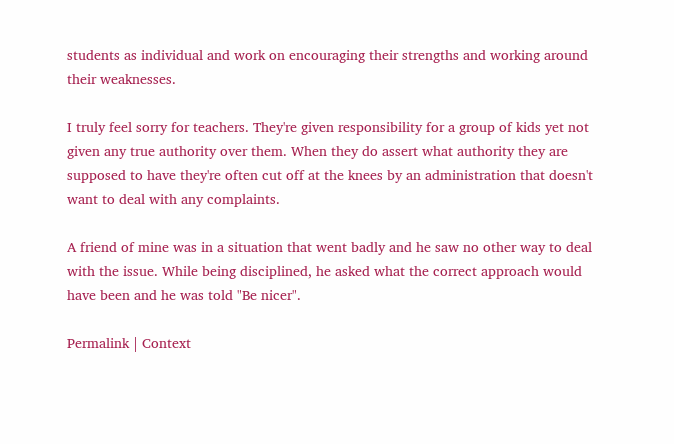students as individual and work on encouraging their strengths and working around their weaknesses.

I truly feel sorry for teachers. They're given responsibility for a group of kids yet not given any true authority over them. When they do assert what authority they are supposed to have they're often cut off at the knees by an administration that doesn't want to deal with any complaints.

A friend of mine was in a situation that went badly and he saw no other way to deal with the issue. While being disciplined, he asked what the correct approach would have been and he was told "Be nicer".

Permalink | Context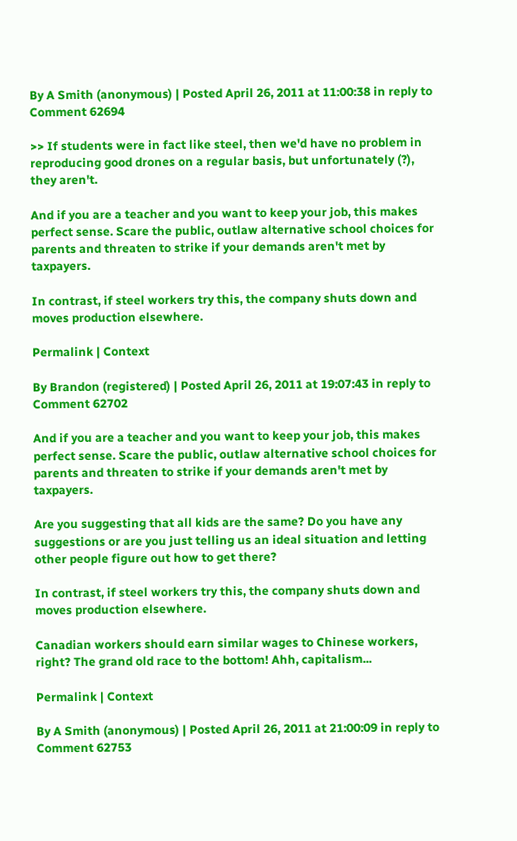By A Smith (anonymous) | Posted April 26, 2011 at 11:00:38 in reply to Comment 62694

>> If students were in fact like steel, then we'd have no problem in reproducing good drones on a regular basis, but unfortunately (?), they aren't.

And if you are a teacher and you want to keep your job, this makes perfect sense. Scare the public, outlaw alternative school choices for parents and threaten to strike if your demands aren't met by taxpayers.

In contrast, if steel workers try this, the company shuts down and moves production elsewhere.

Permalink | Context

By Brandon (registered) | Posted April 26, 2011 at 19:07:43 in reply to Comment 62702

And if you are a teacher and you want to keep your job, this makes perfect sense. Scare the public, outlaw alternative school choices for parents and threaten to strike if your demands aren't met by taxpayers.

Are you suggesting that all kids are the same? Do you have any suggestions or are you just telling us an ideal situation and letting other people figure out how to get there?

In contrast, if steel workers try this, the company shuts down and moves production elsewhere.

Canadian workers should earn similar wages to Chinese workers, right? The grand old race to the bottom! Ahh, capitalism...

Permalink | Context

By A Smith (anonymous) | Posted April 26, 2011 at 21:00:09 in reply to Comment 62753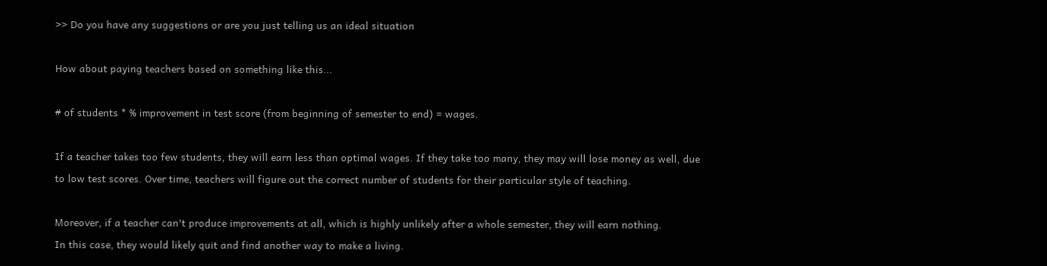>> Do you have any suggestions or are you just telling us an ideal situation

How about paying teachers based on something like this...

# of students * % improvement in test score (from beginning of semester to end) = wages.

If a teacher takes too few students, they will earn less than optimal wages. If they take too many, they may will lose money as well, due to low test scores. Over time, teachers will figure out the correct number of students for their particular style of teaching.

Moreover, if a teacher can't produce improvements at all, which is highly unlikely after a whole semester, they will earn nothing.
In this case, they would likely quit and find another way to make a living.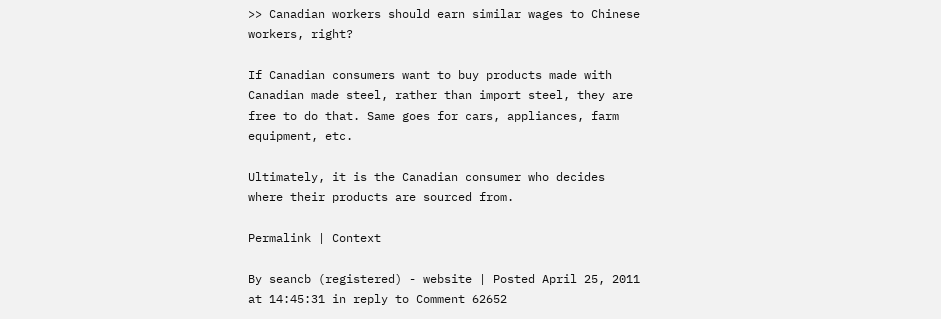>> Canadian workers should earn similar wages to Chinese workers, right?

If Canadian consumers want to buy products made with Canadian made steel, rather than import steel, they are free to do that. Same goes for cars, appliances, farm equipment, etc.

Ultimately, it is the Canadian consumer who decides where their products are sourced from.

Permalink | Context

By seancb (registered) - website | Posted April 25, 2011 at 14:45:31 in reply to Comment 62652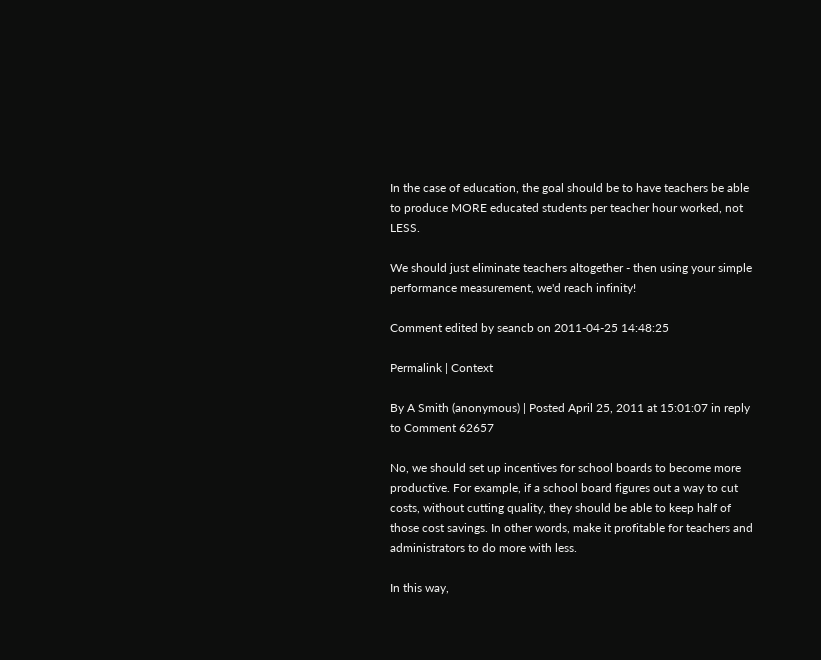In the case of education, the goal should be to have teachers be able to produce MORE educated students per teacher hour worked, not LESS.

We should just eliminate teachers altogether - then using your simple performance measurement, we'd reach infinity!

Comment edited by seancb on 2011-04-25 14:48:25

Permalink | Context

By A Smith (anonymous) | Posted April 25, 2011 at 15:01:07 in reply to Comment 62657

No, we should set up incentives for school boards to become more productive. For example, if a school board figures out a way to cut costs, without cutting quality, they should be able to keep half of those cost savings. In other words, make it profitable for teachers and administrators to do more with less.

In this way,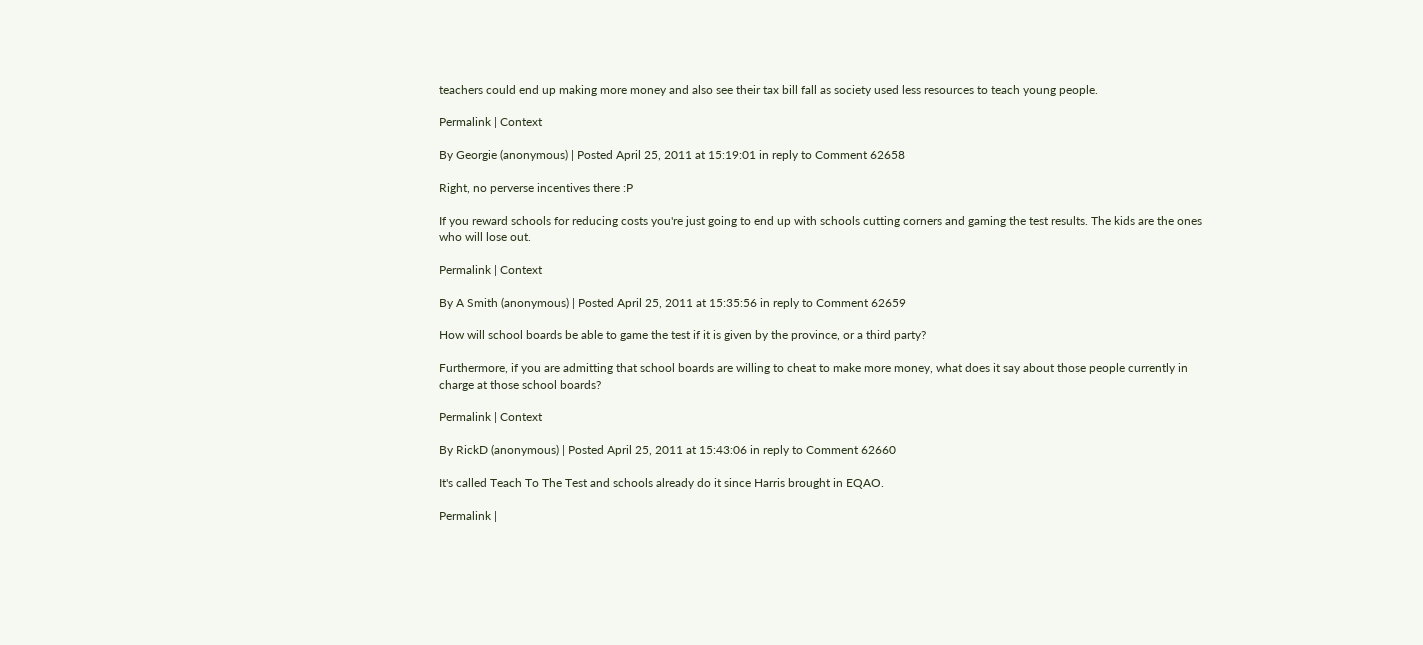teachers could end up making more money and also see their tax bill fall as society used less resources to teach young people.

Permalink | Context

By Georgie (anonymous) | Posted April 25, 2011 at 15:19:01 in reply to Comment 62658

Right, no perverse incentives there :P

If you reward schools for reducing costs you're just going to end up with schools cutting corners and gaming the test results. The kids are the ones who will lose out.

Permalink | Context

By A Smith (anonymous) | Posted April 25, 2011 at 15:35:56 in reply to Comment 62659

How will school boards be able to game the test if it is given by the province, or a third party?

Furthermore, if you are admitting that school boards are willing to cheat to make more money, what does it say about those people currently in charge at those school boards?

Permalink | Context

By RickD (anonymous) | Posted April 25, 2011 at 15:43:06 in reply to Comment 62660

It's called Teach To The Test and schools already do it since Harris brought in EQAO.

Permalink |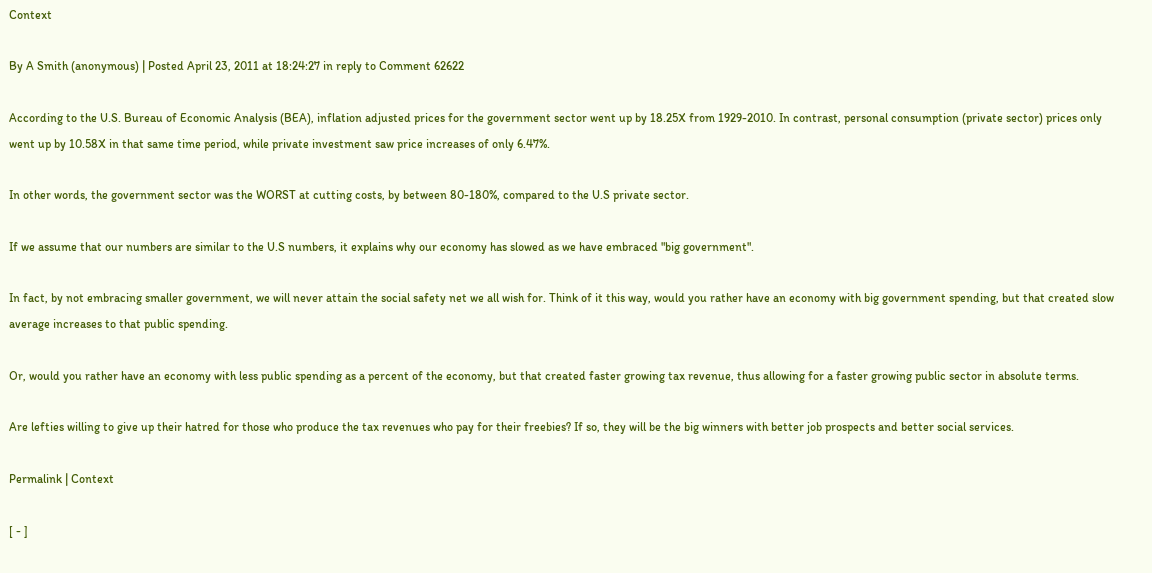Context

By A Smith (anonymous) | Posted April 23, 2011 at 18:24:27 in reply to Comment 62622

According to the U.S. Bureau of Economic Analysis (BEA), inflation adjusted prices for the government sector went up by 18.25X from 1929-2010. In contrast, personal consumption (private sector) prices only went up by 10.58X in that same time period, while private investment saw price increases of only 6.47%.

In other words, the government sector was the WORST at cutting costs, by between 80-180%, compared to the U.S private sector.

If we assume that our numbers are similar to the U.S numbers, it explains why our economy has slowed as we have embraced "big government".

In fact, by not embracing smaller government, we will never attain the social safety net we all wish for. Think of it this way, would you rather have an economy with big government spending, but that created slow average increases to that public spending.

Or, would you rather have an economy with less public spending as a percent of the economy, but that created faster growing tax revenue, thus allowing for a faster growing public sector in absolute terms.

Are lefties willing to give up their hatred for those who produce the tax revenues who pay for their freebies? If so, they will be the big winners with better job prospects and better social services.

Permalink | Context

[ - ]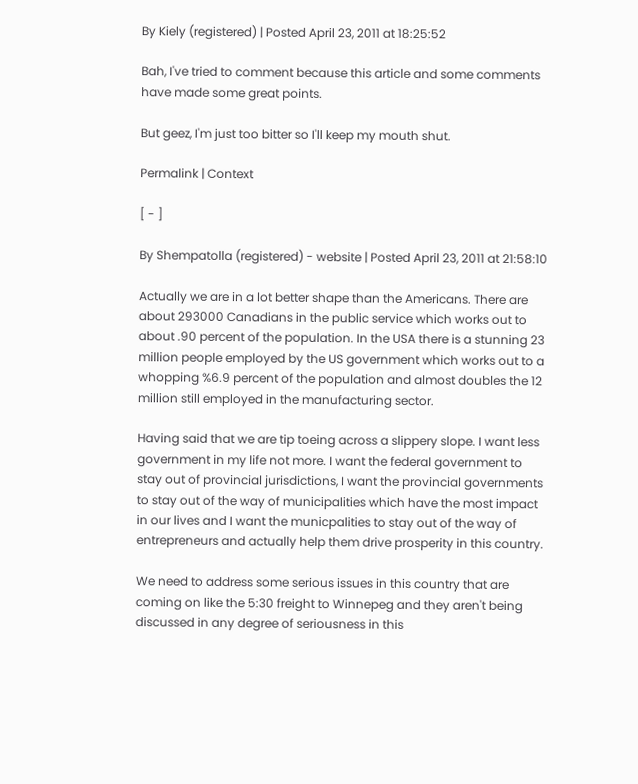By Kiely (registered) | Posted April 23, 2011 at 18:25:52

Bah, I've tried to comment because this article and some comments have made some great points.

But geez, I'm just too bitter so I'll keep my mouth shut.

Permalink | Context

[ - ]

By Shempatolla (registered) - website | Posted April 23, 2011 at 21:58:10

Actually we are in a lot better shape than the Americans. There are about 293000 Canadians in the public service which works out to about .90 percent of the population. In the USA there is a stunning 23 million people employed by the US government which works out to a whopping %6.9 percent of the population and almost doubles the 12 million still employed in the manufacturing sector.

Having said that we are tip toeing across a slippery slope. I want less government in my life not more. I want the federal government to stay out of provincial jurisdictions, I want the provincial governments to stay out of the way of municipalities which have the most impact in our lives and I want the municpalities to stay out of the way of entrepreneurs and actually help them drive prosperity in this country.

We need to address some serious issues in this country that are coming on like the 5:30 freight to Winnepeg and they aren't being discussed in any degree of seriousness in this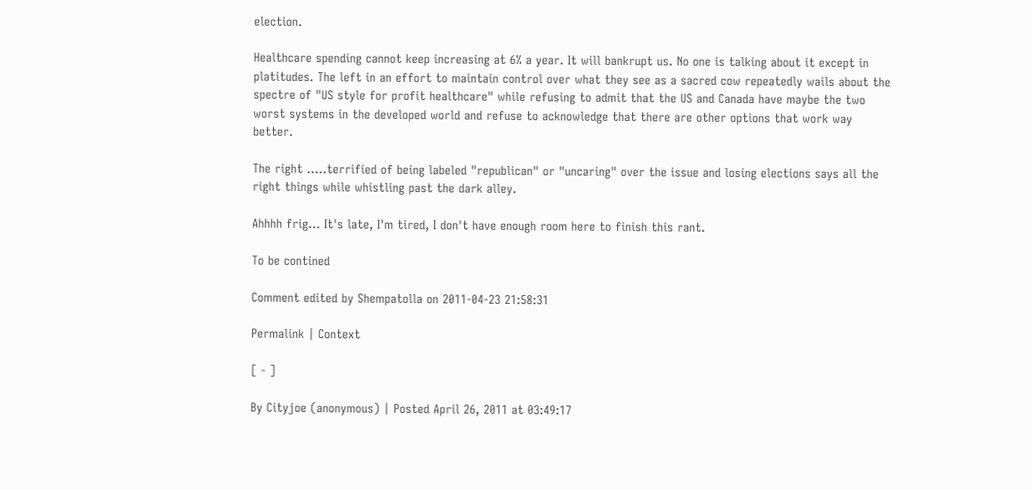election.

Healthcare spending cannot keep increasing at 6% a year. It will bankrupt us. No one is talking about it except in platitudes. The left in an effort to maintain control over what they see as a sacred cow repeatedly wails about the spectre of "US style for profit healthcare" while refusing to admit that the US and Canada have maybe the two worst systems in the developed world and refuse to acknowledge that there are other options that work way better.

The right .....terrified of being labeled "republican" or "uncaring" over the issue and losing elections says all the right things while whistling past the dark alley.

Ahhhh frig... It's late, I'm tired, I don't have enough room here to finish this rant.

To be contined

Comment edited by Shempatolla on 2011-04-23 21:58:31

Permalink | Context

[ - ]

By Cityjoe (anonymous) | Posted April 26, 2011 at 03:49:17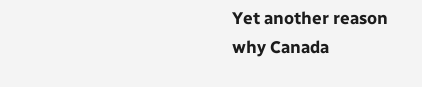Yet another reason why Canada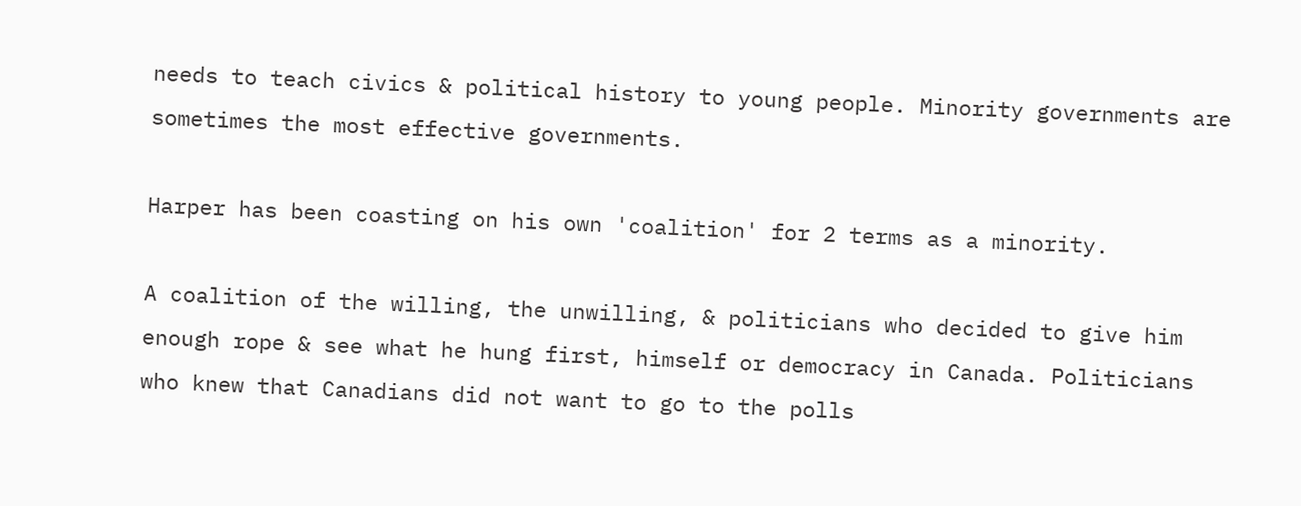needs to teach civics & political history to young people. Minority governments are sometimes the most effective governments.

Harper has been coasting on his own 'coalition' for 2 terms as a minority.

A coalition of the willing, the unwilling, & politicians who decided to give him enough rope & see what he hung first, himself or democracy in Canada. Politicians who knew that Canadians did not want to go to the polls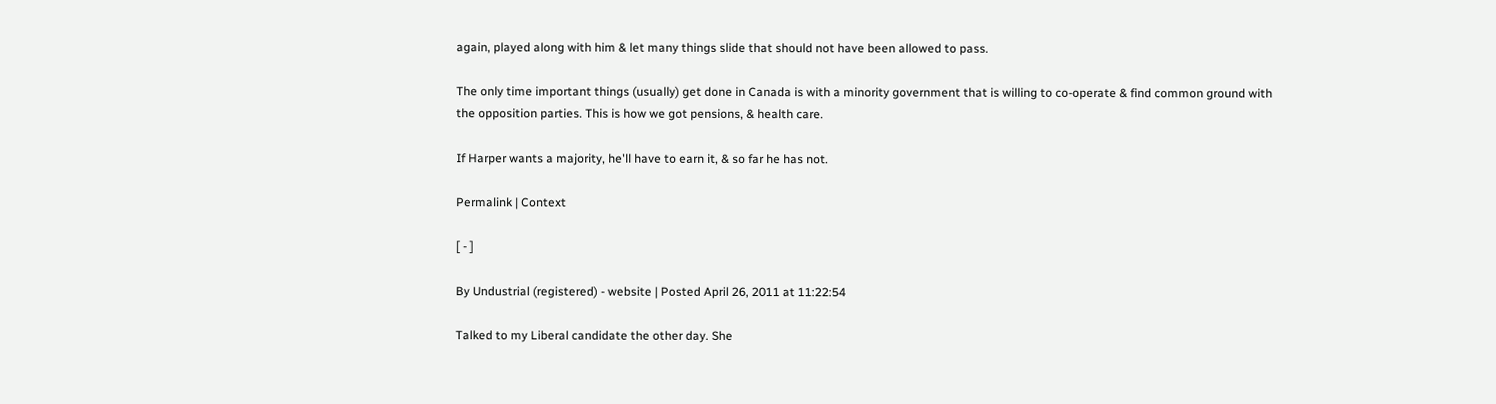again, played along with him & let many things slide that should not have been allowed to pass.

The only time important things (usually) get done in Canada is with a minority government that is willing to co-operate & find common ground with the opposition parties. This is how we got pensions, & health care.

If Harper wants a majority, he'll have to earn it, & so far he has not.

Permalink | Context

[ - ]

By Undustrial (registered) - website | Posted April 26, 2011 at 11:22:54

Talked to my Liberal candidate the other day. She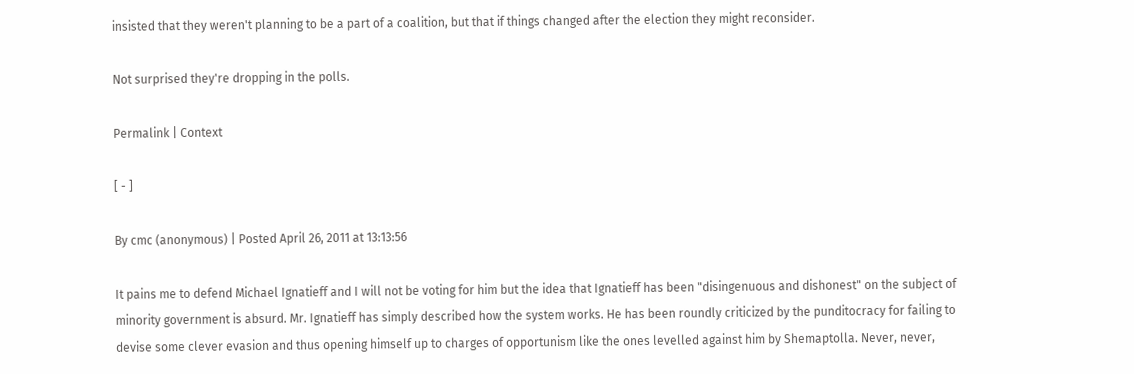insisted that they weren't planning to be a part of a coalition, but that if things changed after the election they might reconsider.

Not surprised they're dropping in the polls.

Permalink | Context

[ - ]

By cmc (anonymous) | Posted April 26, 2011 at 13:13:56

It pains me to defend Michael Ignatieff and I will not be voting for him but the idea that Ignatieff has been "disingenuous and dishonest" on the subject of minority government is absurd. Mr. Ignatieff has simply described how the system works. He has been roundly criticized by the punditocracy for failing to devise some clever evasion and thus opening himself up to charges of opportunism like the ones levelled against him by Shemaptolla. Never, never,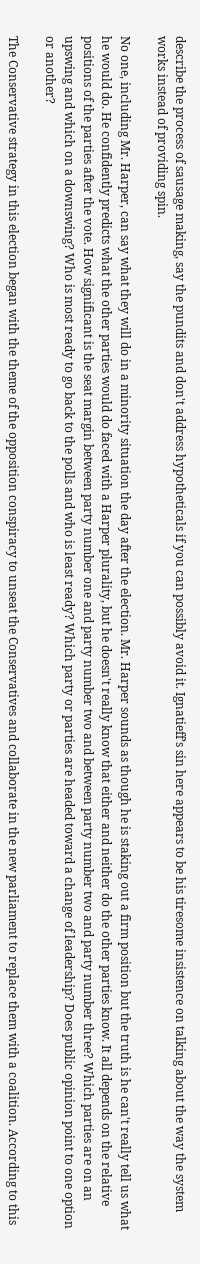describe the process of sausage making, say the pundits and don't address hypotheticals if you can possibly avoid it. Ignatieff’s sin here appears to be his tiresome insistence on talking about the way the system works instead of providing spin.

No one, including Mr. Harper, can say what they will do in a minority situation the day after the election. Mr. Harper sounds as though he is staking out a firm position but the truth is he can't really tell us what he would do. He confidently predicts what the other parties would do faced with a Harper plurality, but he doesn't really know that either and neither do the other parties know. It all depends on the relative positions of the parties after the vote. How significant is the seat margin between party number one and party number two and between party number two and party number three? Which parties are on an upswing and which on a downswing? Who is most ready to go back to the polls and who is least ready? Which party or parties are headed toward a change of leadership? Does public opinion point to one option or another?

The Conservative strategy in this election began with the theme of the opposition conspiracy to unseat the Conservatives and collaborate in the new parliament to replace them with a coalition. According to this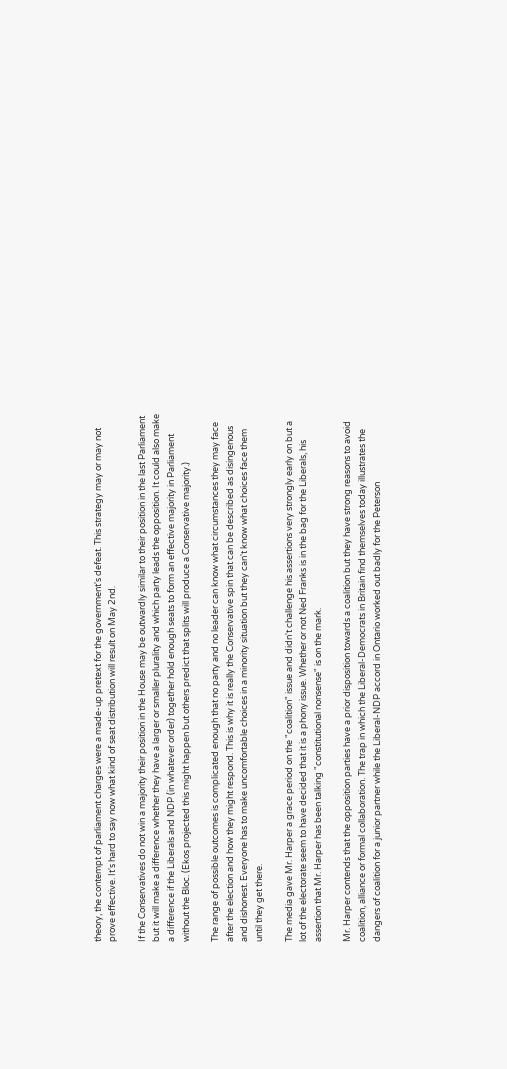theory, the contempt of parliament charges were a made-up pretext for the government's defeat. This strategy may or may not prove effective. It's hard to say now what kind of seat distribution will result on May 2nd.

If the Conservatives do not win a majority their position in the House may be outwardly similar to their position in the last Parliament but it will make a difference whether they have a larger or smaller plurality and which party leads the opposition. It could also make a difference if the Liberals and NDP (in whatever order) together hold enough seats to form an effective majority in Parliament without the Bloc. (Ekos projected this might happen but others predict that splits will produce a Conservative majority.)

The range of possible outcomes is complicated enough that no party and no leader can know what circumstances they may face after the election and how they might respond. This is why it is really the Conservative spin that can be described as disingenous and dishonest. Everyone has to make uncomfortable choices in a minority situation but they can't know what choices face them until they get there.

The media gave Mr. Harper a grace period on the "coalition" issue and didn't challenge his assertions very strongly early on but a lot of the electorate seem to have decided that it is a phony issue. Whether or not Ned Franks is in the bag for the Liberals, his assertion that Mr. Harper has been talking "constitutional nonsense" is on the mark.

Mr. Harper contends that the opposition parties have a prior disposition towards a coalition but they have strong reasons to avoid coalition, alliance or formal collaboration. The trap in which the Liberal-Democrats in Britain find themselves today illustrates the dangers of coalition for a junior partner while the Liberal-NDP accord in Ontario worked out badly for the Peterson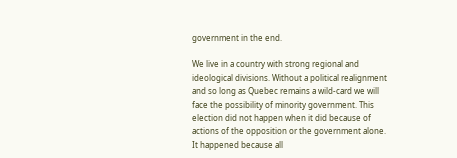government in the end.

We live in a country with strong regional and ideological divisions. Without a political realignment and so long as Quebec remains a wild-card we will face the possibility of minority government. This election did not happen when it did because of actions of the opposition or the government alone. It happened because all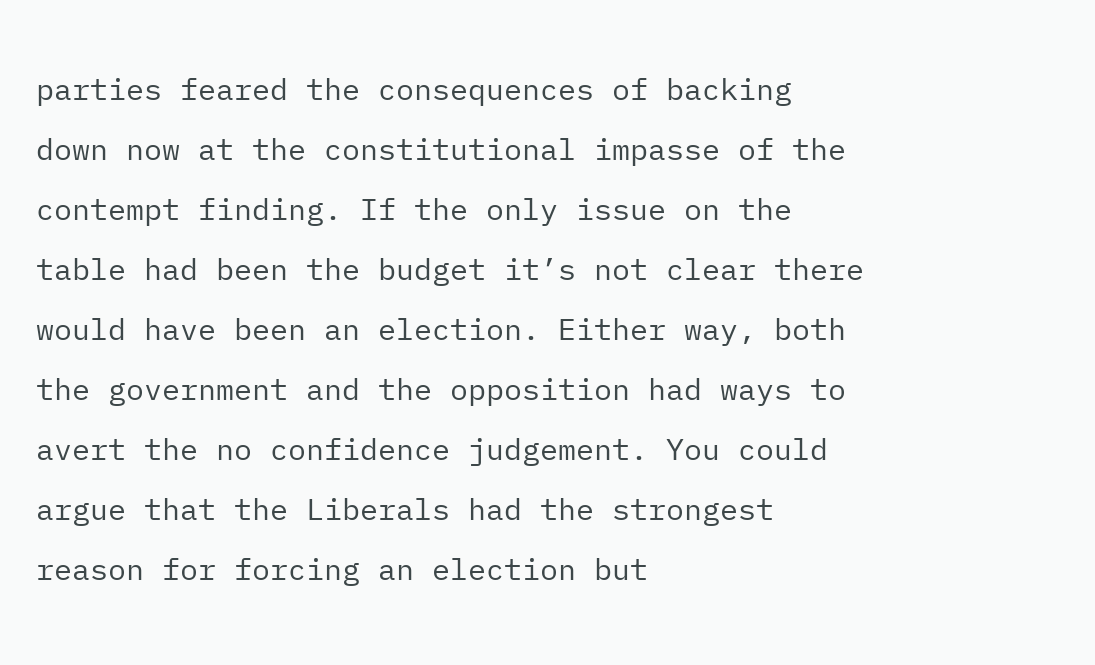parties feared the consequences of backing down now at the constitutional impasse of the contempt finding. If the only issue on the table had been the budget it’s not clear there would have been an election. Either way, both the government and the opposition had ways to avert the no confidence judgement. You could argue that the Liberals had the strongest reason for forcing an election but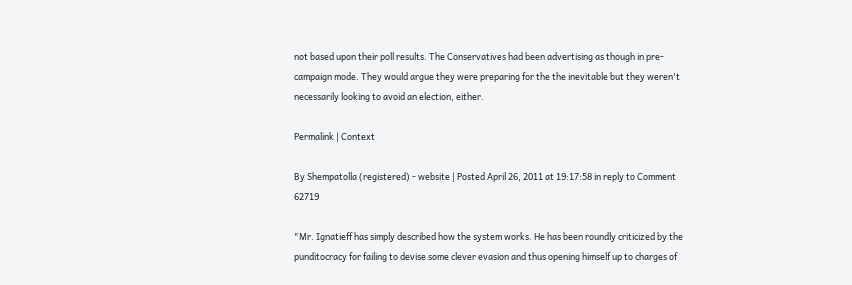not based upon their poll results. The Conservatives had been advertising as though in pre-campaign mode. They would argue they were preparing for the the inevitable but they weren't necessarily looking to avoid an election, either.

Permalink | Context

By Shempatolla (registered) - website | Posted April 26, 2011 at 19:17:58 in reply to Comment 62719

"Mr. Ignatieff has simply described how the system works. He has been roundly criticized by the punditocracy for failing to devise some clever evasion and thus opening himself up to charges of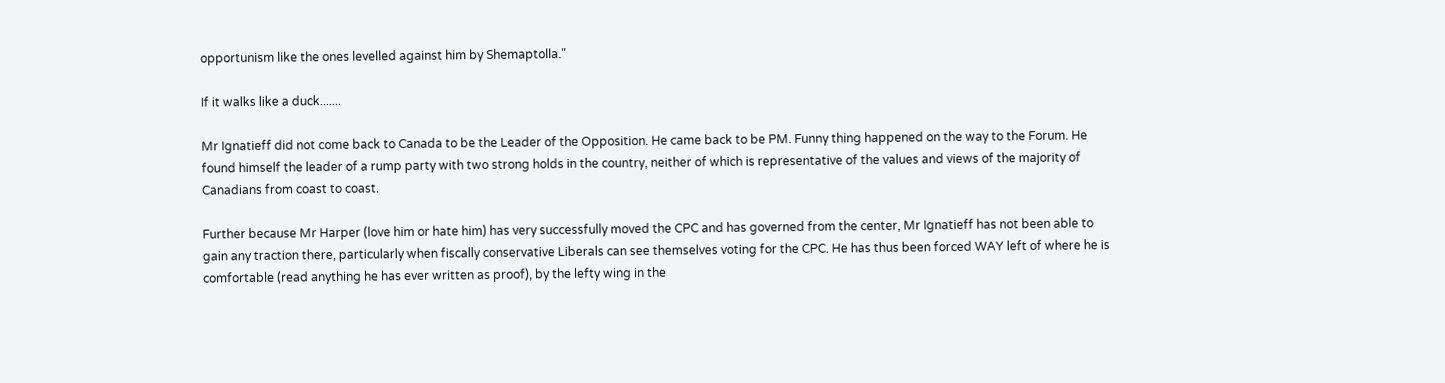opportunism like the ones levelled against him by Shemaptolla."

If it walks like a duck.......

Mr Ignatieff did not come back to Canada to be the Leader of the Opposition. He came back to be PM. Funny thing happened on the way to the Forum. He found himself the leader of a rump party with two strong holds in the country, neither of which is representative of the values and views of the majority of Canadians from coast to coast.

Further because Mr Harper (love him or hate him) has very successfully moved the CPC and has governed from the center, Mr Ignatieff has not been able to gain any traction there, particularly when fiscally conservative Liberals can see themselves voting for the CPC. He has thus been forced WAY left of where he is comfortable (read anything he has ever written as proof), by the lefty wing in the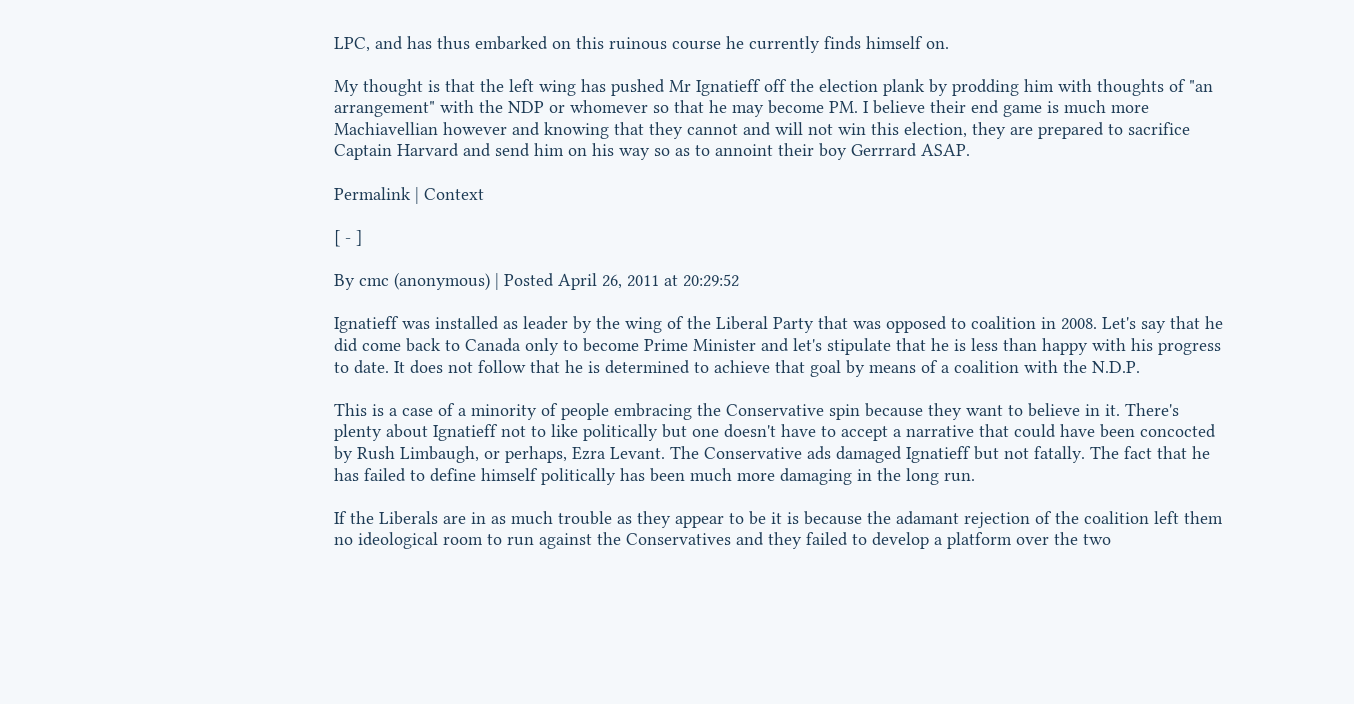LPC, and has thus embarked on this ruinous course he currently finds himself on.

My thought is that the left wing has pushed Mr Ignatieff off the election plank by prodding him with thoughts of "an arrangement" with the NDP or whomever so that he may become PM. I believe their end game is much more Machiavellian however and knowing that they cannot and will not win this election, they are prepared to sacrifice Captain Harvard and send him on his way so as to annoint their boy Gerrrard ASAP.

Permalink | Context

[ - ]

By cmc (anonymous) | Posted April 26, 2011 at 20:29:52

Ignatieff was installed as leader by the wing of the Liberal Party that was opposed to coalition in 2008. Let's say that he did come back to Canada only to become Prime Minister and let's stipulate that he is less than happy with his progress to date. It does not follow that he is determined to achieve that goal by means of a coalition with the N.D.P.

This is a case of a minority of people embracing the Conservative spin because they want to believe in it. There's plenty about Ignatieff not to like politically but one doesn't have to accept a narrative that could have been concocted by Rush Limbaugh, or perhaps, Ezra Levant. The Conservative ads damaged Ignatieff but not fatally. The fact that he has failed to define himself politically has been much more damaging in the long run.

If the Liberals are in as much trouble as they appear to be it is because the adamant rejection of the coalition left them no ideological room to run against the Conservatives and they failed to develop a platform over the two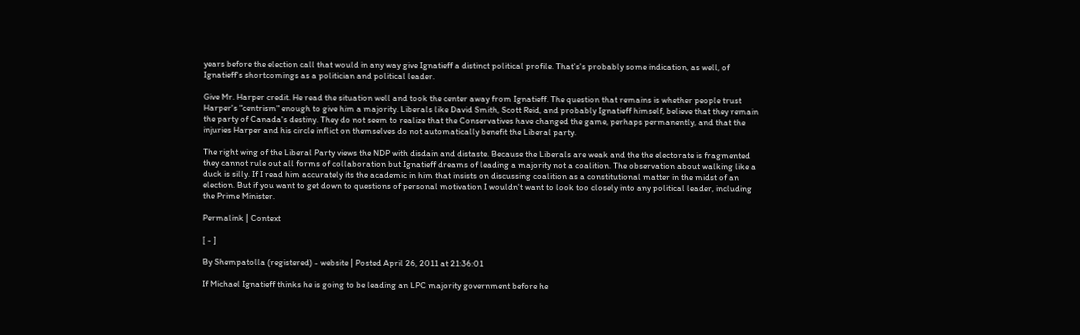years before the election call that would in any way give Ignatieff a distinct political profile. That's's probably some indication, as well, of Ignatieff's shortcomings as a politician and political leader.

Give Mr. Harper credit. He read the situation well and took the center away from Ignatieff. The question that remains is whether people trust Harper's "centrism" enough to give him a majority. Liberals like David Smith, Scott Reid, and probably Ignatieff himself, believe that they remain the party of Canada's destiny. They do not seem to realize that the Conservatives have changed the game, perhaps permanently, and that the injuries Harper and his circle inflict on themselves do not automatically benefit the Liberal party.

The right wing of the Liberal Party views the NDP with disdain and distaste. Because the Liberals are weak and the the electorate is fragmented they cannot rule out all forms of collaboration but Ignatieff dreams of leading a majority not a coalition. The observation about walking like a duck is silly. If I read him accurately its the academic in him that insists on discussing coalition as a constitutional matter in the midst of an election. But if you want to get down to questions of personal motivation I wouldn't want to look too closely into any political leader, including the Prime Minister.

Permalink | Context

[ - ]

By Shempatolla (registered) - website | Posted April 26, 2011 at 21:36:01

If Michael Ignatieff thinks he is going to be leading an LPC majority government before he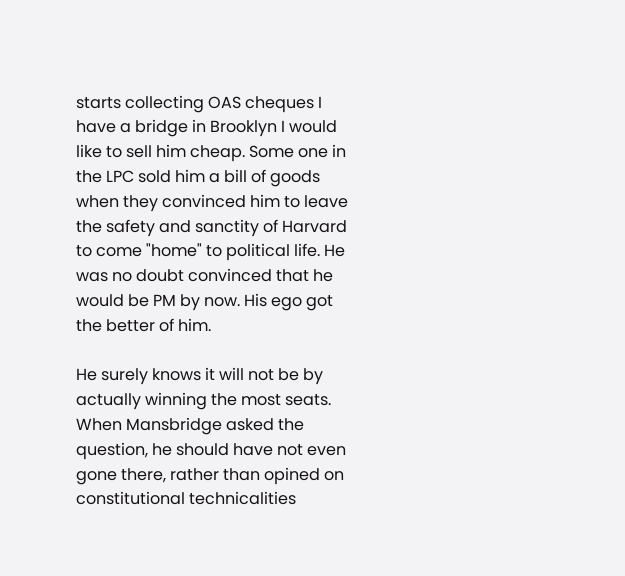starts collecting OAS cheques I have a bridge in Brooklyn I would like to sell him cheap. Some one in the LPC sold him a bill of goods when they convinced him to leave the safety and sanctity of Harvard to come "home" to political life. He was no doubt convinced that he would be PM by now. His ego got the better of him.

He surely knows it will not be by actually winning the most seats. When Mansbridge asked the question, he should have not even gone there, rather than opined on constitutional technicalities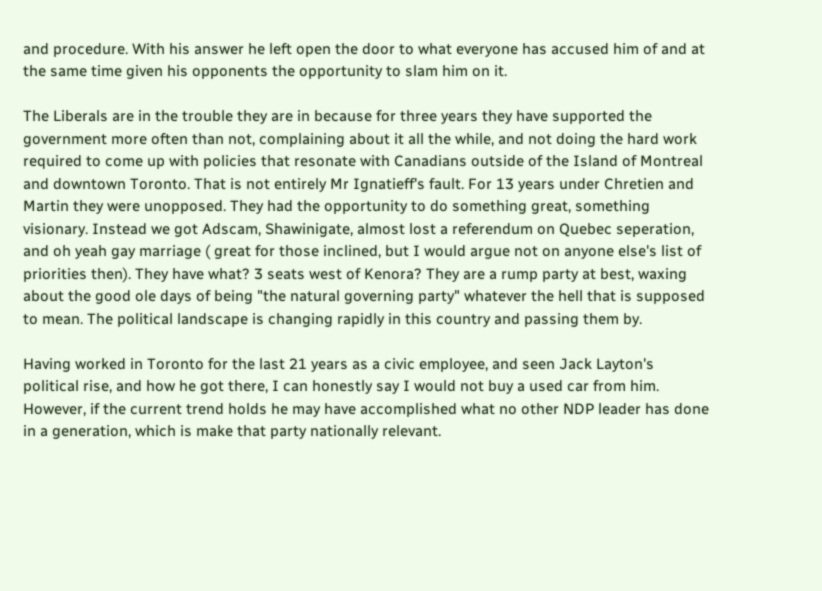and procedure. With his answer he left open the door to what everyone has accused him of and at the same time given his opponents the opportunity to slam him on it.

The Liberals are in the trouble they are in because for three years they have supported the government more often than not, complaining about it all the while, and not doing the hard work required to come up with policies that resonate with Canadians outside of the Island of Montreal and downtown Toronto. That is not entirely Mr Ignatieff's fault. For 13 years under Chretien and Martin they were unopposed. They had the opportunity to do something great, something visionary. Instead we got Adscam, Shawinigate, almost lost a referendum on Quebec seperation, and oh yeah gay marriage ( great for those inclined, but I would argue not on anyone else's list of priorities then). They have what? 3 seats west of Kenora? They are a rump party at best, waxing about the good ole days of being "the natural governing party" whatever the hell that is supposed to mean. The political landscape is changing rapidly in this country and passing them by.

Having worked in Toronto for the last 21 years as a civic employee, and seen Jack Layton's political rise, and how he got there, I can honestly say I would not buy a used car from him. However, if the current trend holds he may have accomplished what no other NDP leader has done in a generation, which is make that party nationally relevant.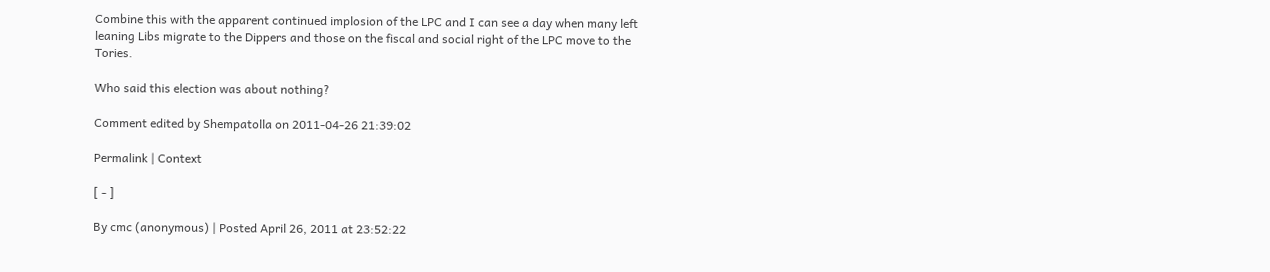Combine this with the apparent continued implosion of the LPC and I can see a day when many left leaning Libs migrate to the Dippers and those on the fiscal and social right of the LPC move to the Tories.

Who said this election was about nothing?

Comment edited by Shempatolla on 2011-04-26 21:39:02

Permalink | Context

[ - ]

By cmc (anonymous) | Posted April 26, 2011 at 23:52:22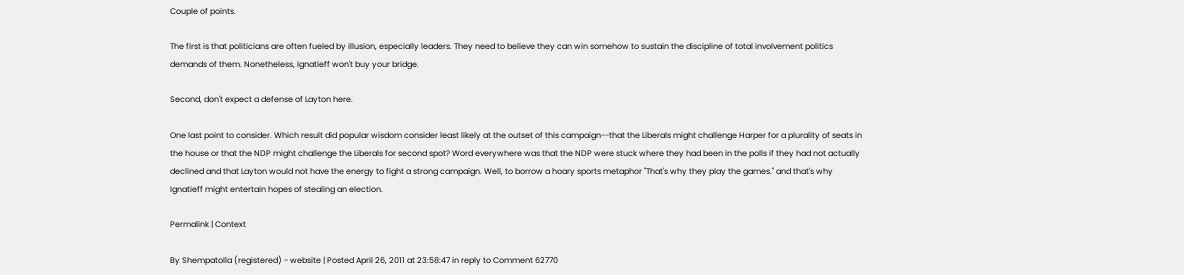Couple of points.

The first is that politicians are often fueled by illusion, especially leaders. They need to believe they can win somehow to sustain the discipline of total involvement politics demands of them. Nonetheless, Ignatieff won't buy your bridge.

Second, don't expect a defense of Layton here.

One last point to consider. Which result did popular wisdom consider least likely at the outset of this campaign--that the Liberals might challenge Harper for a plurality of seats in the house or that the NDP might challenge the Liberals for second spot? Word everywhere was that the NDP were stuck where they had been in the polls if they had not actually declined and that Layton would not have the energy to fight a strong campaign. Well, to borrow a hoary sports metaphor "That's why they play the games." and that's why Ignatieff might entertain hopes of stealing an election.

Permalink | Context

By Shempatolla (registered) - website | Posted April 26, 2011 at 23:58:47 in reply to Comment 62770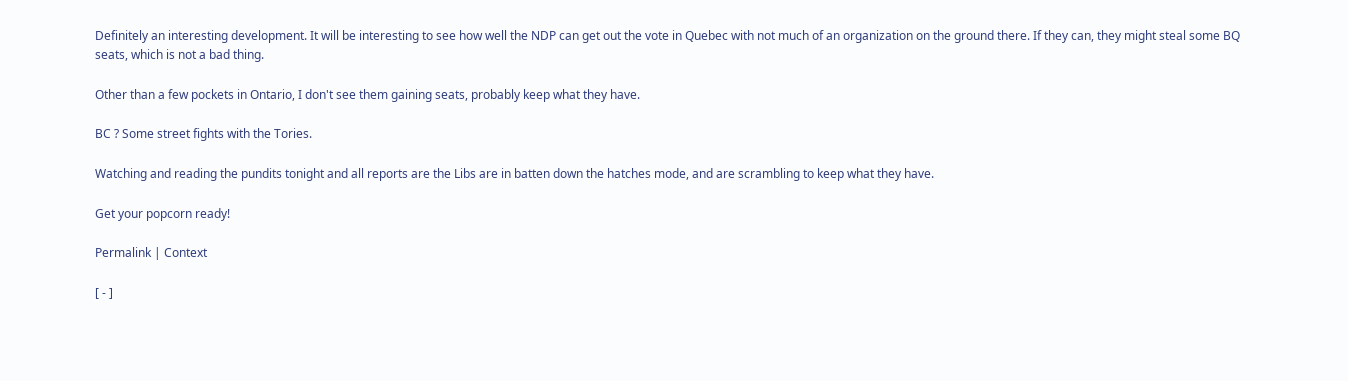Definitely an interesting development. It will be interesting to see how well the NDP can get out the vote in Quebec with not much of an organization on the ground there. If they can, they might steal some BQ seats, which is not a bad thing.

Other than a few pockets in Ontario, I don't see them gaining seats, probably keep what they have.

BC ? Some street fights with the Tories.

Watching and reading the pundits tonight and all reports are the Libs are in batten down the hatches mode, and are scrambling to keep what they have.

Get your popcorn ready!

Permalink | Context

[ - ]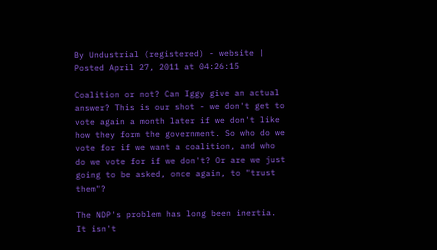By Undustrial (registered) - website | Posted April 27, 2011 at 04:26:15

Coalition or not? Can Iggy give an actual answer? This is our shot - we don't get to vote again a month later if we don't like how they form the government. So who do we vote for if we want a coalition, and who do we vote for if we don't? Or are we just going to be asked, once again, to "trust them"?

The NDP's problem has long been inertia. It isn't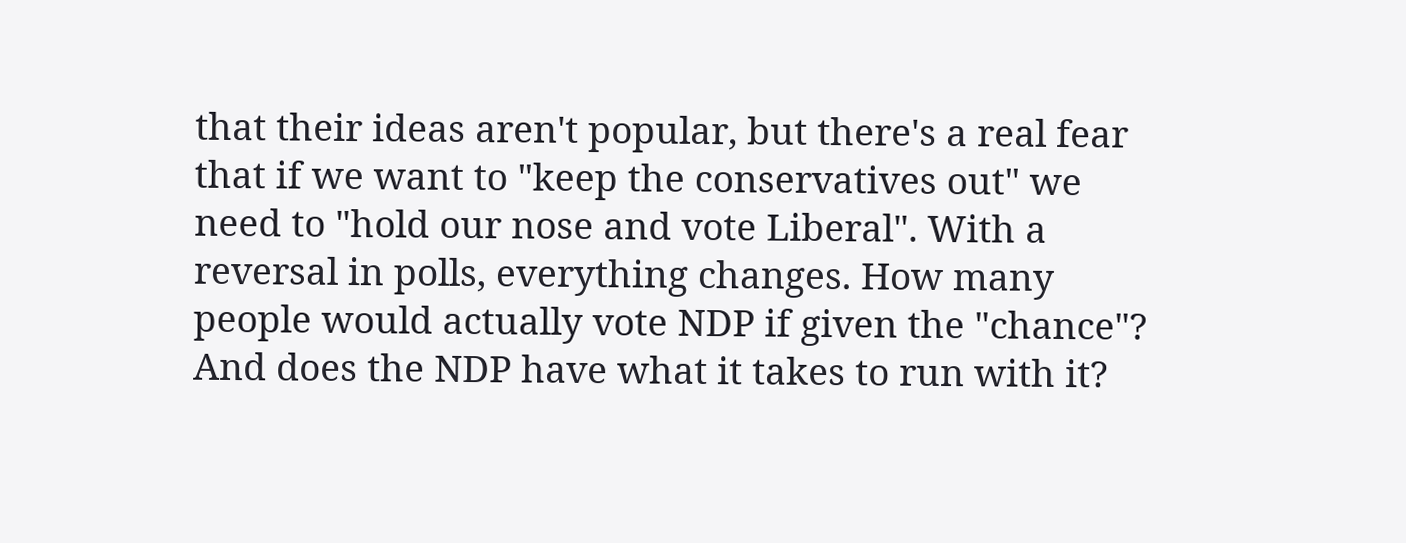that their ideas aren't popular, but there's a real fear that if we want to "keep the conservatives out" we need to "hold our nose and vote Liberal". With a reversal in polls, everything changes. How many people would actually vote NDP if given the "chance"? And does the NDP have what it takes to run with it?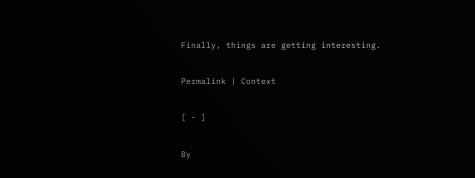Finally, things are getting interesting.

Permalink | Context

[ - ]

By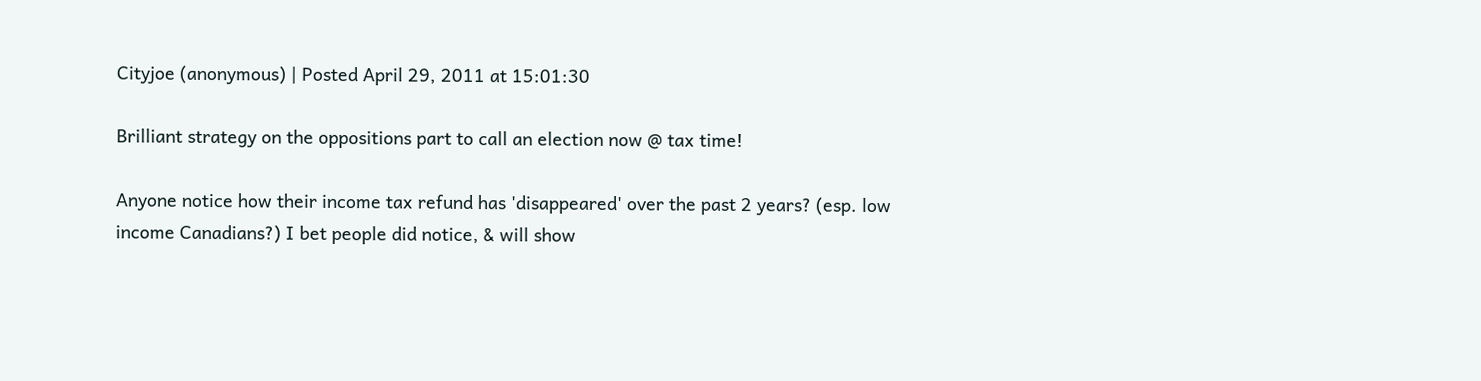Cityjoe (anonymous) | Posted April 29, 2011 at 15:01:30

Brilliant strategy on the oppositions part to call an election now @ tax time!

Anyone notice how their income tax refund has 'disappeared' over the past 2 years? (esp. low income Canadians?) I bet people did notice, & will show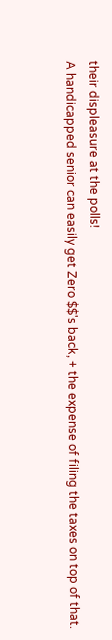their displeasure at the polls!
A handicapped senior can easily get Zero $$'s back, + the expense of filing the taxes on top of that.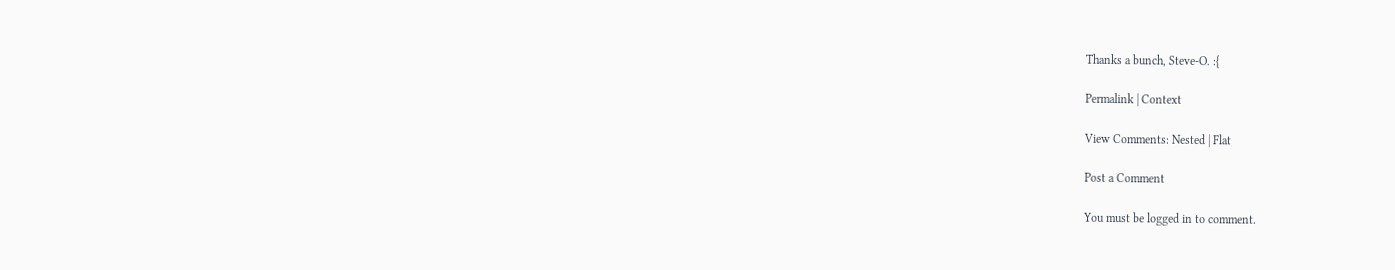Thanks a bunch, Steve-O. :{

Permalink | Context

View Comments: Nested | Flat

Post a Comment

You must be logged in to comment.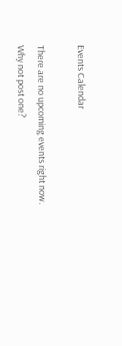Events Calendar

There are no upcoming events right now.
Why not post one?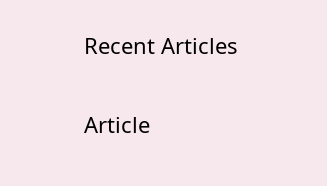Recent Articles

Article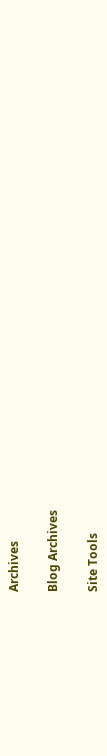Archives

Blog Archives

Site Tools